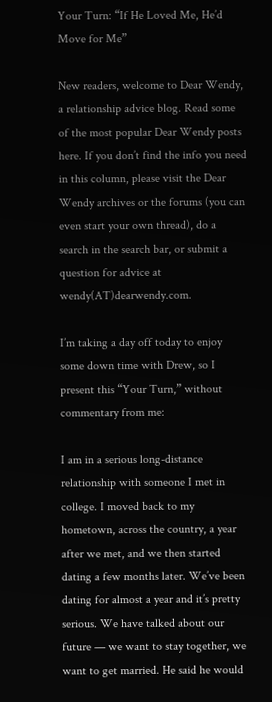Your Turn: “If He Loved Me, He’d Move for Me”

New readers, welcome to Dear Wendy, a relationship advice blog. Read some of the most popular Dear Wendy posts here. If you don’t find the info you need in this column, please visit the Dear Wendy archives or the forums (you can even start your own thread), do a search in the search bar, or submit a question for advice at wendy(AT)dearwendy.com.

I’m taking a day off today to enjoy some down time with Drew, so I present this “Your Turn,” without commentary from me:

I am in a serious long-distance relationship with someone I met in college. I moved back to my hometown, across the country, a year after we met, and we then started dating a few months later. We’ve been dating for almost a year and it’s pretty serious. We have talked about our future — we want to stay together, we want to get married. He said he would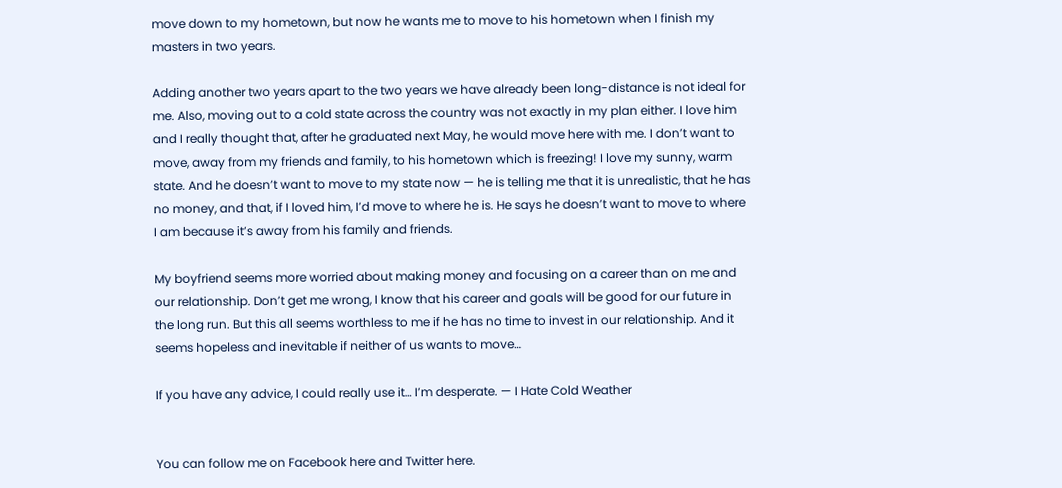move down to my hometown, but now he wants me to move to his hometown when I finish my masters in two years.

Adding another two years apart to the two years we have already been long-distance is not ideal for me. Also, moving out to a cold state across the country was not exactly in my plan either. I love him and I really thought that, after he graduated next May, he would move here with me. I don’t want to move, away from my friends and family, to his hometown which is freezing! I love my sunny, warm state. And he doesn’t want to move to my state now — he is telling me that it is unrealistic, that he has no money, and that, if I loved him, I’d move to where he is. He says he doesn’t want to move to where I am because it’s away from his family and friends.

My boyfriend seems more worried about making money and focusing on a career than on me and our relationship. Don’t get me wrong, I know that his career and goals will be good for our future in the long run. But this all seems worthless to me if he has no time to invest in our relationship. And it seems hopeless and inevitable if neither of us wants to move…

If you have any advice, I could really use it… I’m desperate. — I Hate Cold Weather


You can follow me on Facebook here and Twitter here.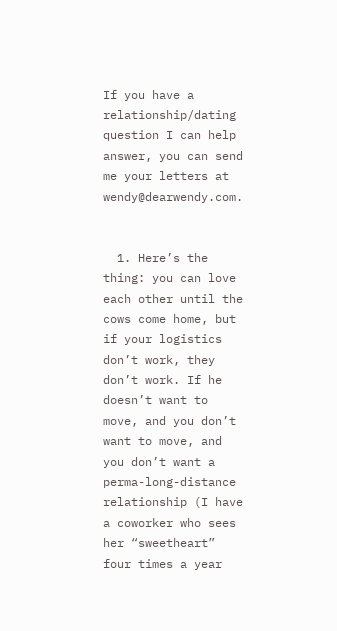If you have a relationship/dating question I can help answer, you can send me your letters at wendy@dearwendy.com.


  1. Here’s the thing: you can love each other until the cows come home, but if your logistics don’t work, they don’t work. If he doesn’t want to move, and you don’t want to move, and you don’t want a perma-long-distance relationship (I have a coworker who sees her “sweetheart” four times a year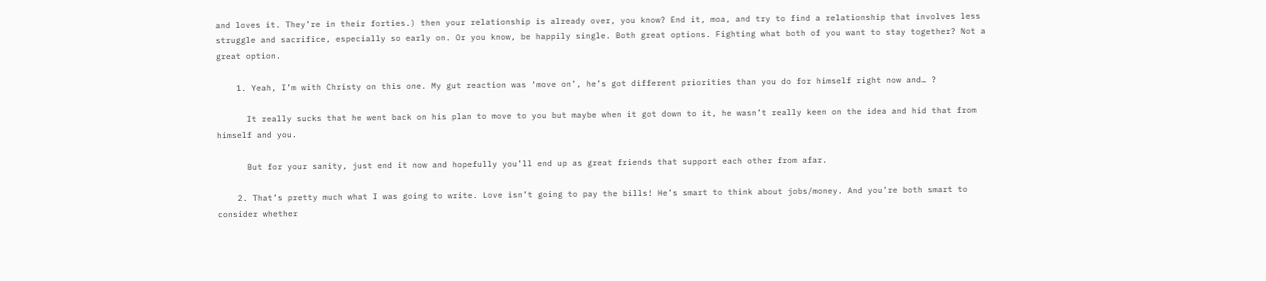and loves it. They’re in their forties.) then your relationship is already over, you know? End it, moa, and try to find a relationship that involves less struggle and sacrifice, especially so early on. Or you know, be happily single. Both great options. Fighting what both of you want to stay together? Not a great option.

    1. Yeah, I’m with Christy on this one. My gut reaction was ‘move on’, he’s got different priorities than you do for himself right now and… ?

      It really sucks that he went back on his plan to move to you but maybe when it got down to it, he wasn’t really keen on the idea and hid that from himself and you.

      But for your sanity, just end it now and hopefully you’ll end up as great friends that support each other from afar.

    2. That’s pretty much what I was going to write. Love isn’t going to pay the bills! He’s smart to think about jobs/money. And you’re both smart to consider whether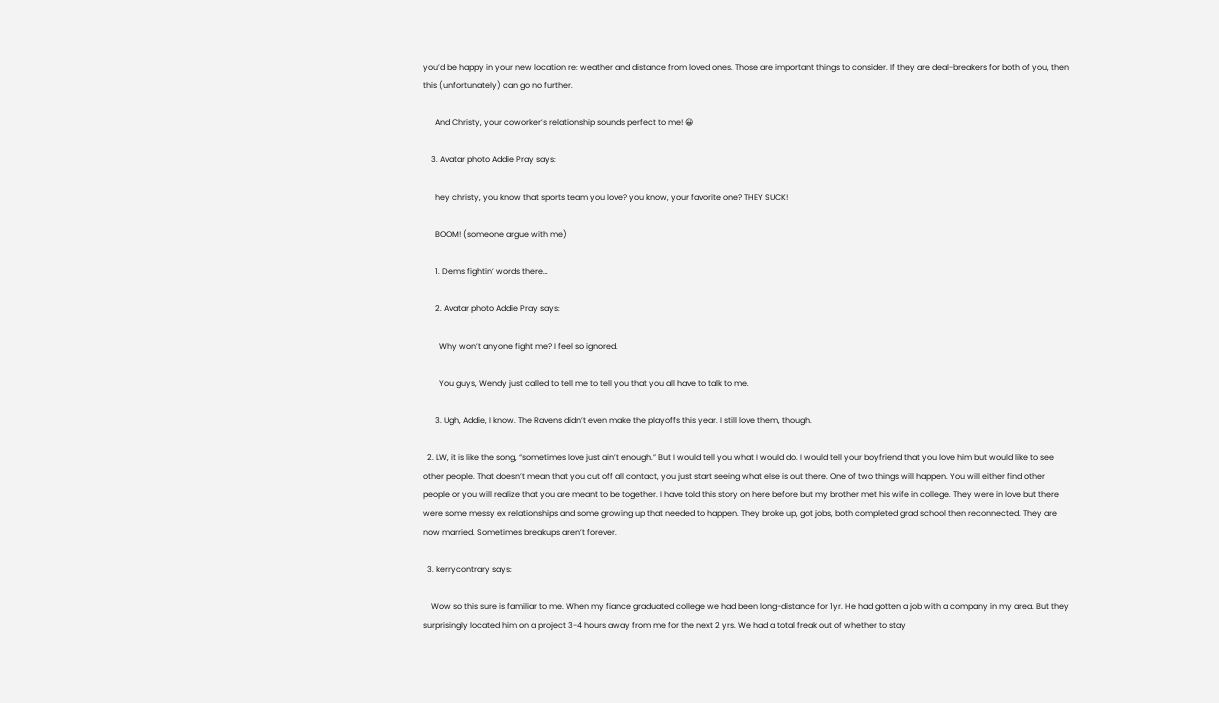you’d be happy in your new location re: weather and distance from loved ones. Those are important things to consider. If they are deal-breakers for both of you, then this (unfortunately) can go no further.

      And Christy, your coworker’s relationship sounds perfect to me! 😀

    3. Avatar photo Addie Pray says:

      hey christy, you know that sports team you love? you know, your favorite one? THEY SUCK!

      BOOM! (someone argue with me)

      1. Dems fightin’ words there…

      2. Avatar photo Addie Pray says:

        Why won’t anyone fight me? I feel so ignored.

        You guys, Wendy just called to tell me to tell you that you all have to talk to me.

      3. Ugh, Addie, I know. The Ravens didn’t even make the playoffs this year. I still love them, though.

  2. LW, it is like the song, “sometimes love just ain’t enough.” But I would tell you what I would do. I would tell your boyfriend that you love him but would like to see other people. That doesn’t mean that you cut off all contact, you just start seeing what else is out there. One of two things will happen. You will either find other people or you will realize that you are meant to be together. I have told this story on here before but my brother met his wife in college. They were in love but there were some messy ex relationships and some growing up that needed to happen. They broke up, got jobs, both completed grad school then reconnected. They are now married. Sometimes breakups aren’t forever.

  3. kerrycontrary says:

    Wow so this sure is familiar to me. When my fiance graduated college we had been long-distance for 1yr. He had gotten a job with a company in my area. But they surprisingly located him on a project 3-4 hours away from me for the next 2 yrs. We had a total freak out of whether to stay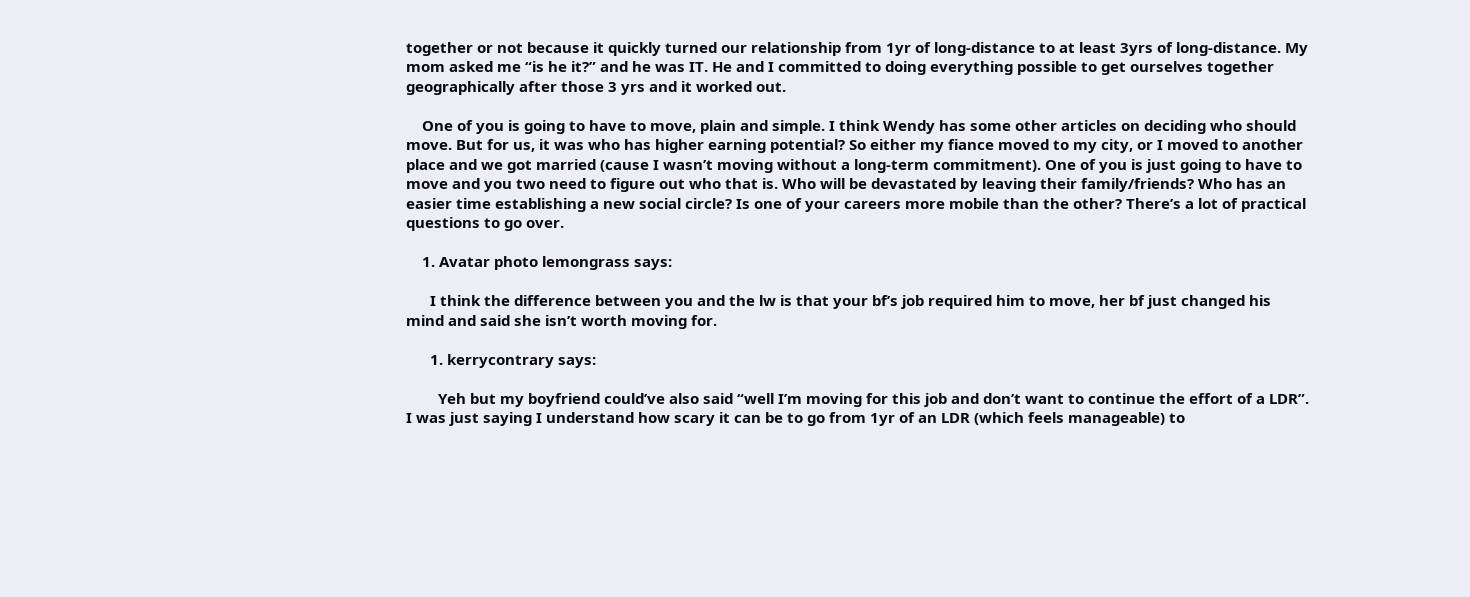together or not because it quickly turned our relationship from 1yr of long-distance to at least 3yrs of long-distance. My mom asked me “is he it?” and he was IT. He and I committed to doing everything possible to get ourselves together geographically after those 3 yrs and it worked out.

    One of you is going to have to move, plain and simple. I think Wendy has some other articles on deciding who should move. But for us, it was who has higher earning potential? So either my fiance moved to my city, or I moved to another place and we got married (cause I wasn’t moving without a long-term commitment). One of you is just going to have to move and you two need to figure out who that is. Who will be devastated by leaving their family/friends? Who has an easier time establishing a new social circle? Is one of your careers more mobile than the other? There’s a lot of practical questions to go over.

    1. Avatar photo lemongrass says:

      I think the difference between you and the lw is that your bf’s job required him to move, her bf just changed his mind and said she isn’t worth moving for.

      1. kerrycontrary says:

        Yeh but my boyfriend could’ve also said “well I’m moving for this job and don’t want to continue the effort of a LDR”. I was just saying I understand how scary it can be to go from 1yr of an LDR (which feels manageable) to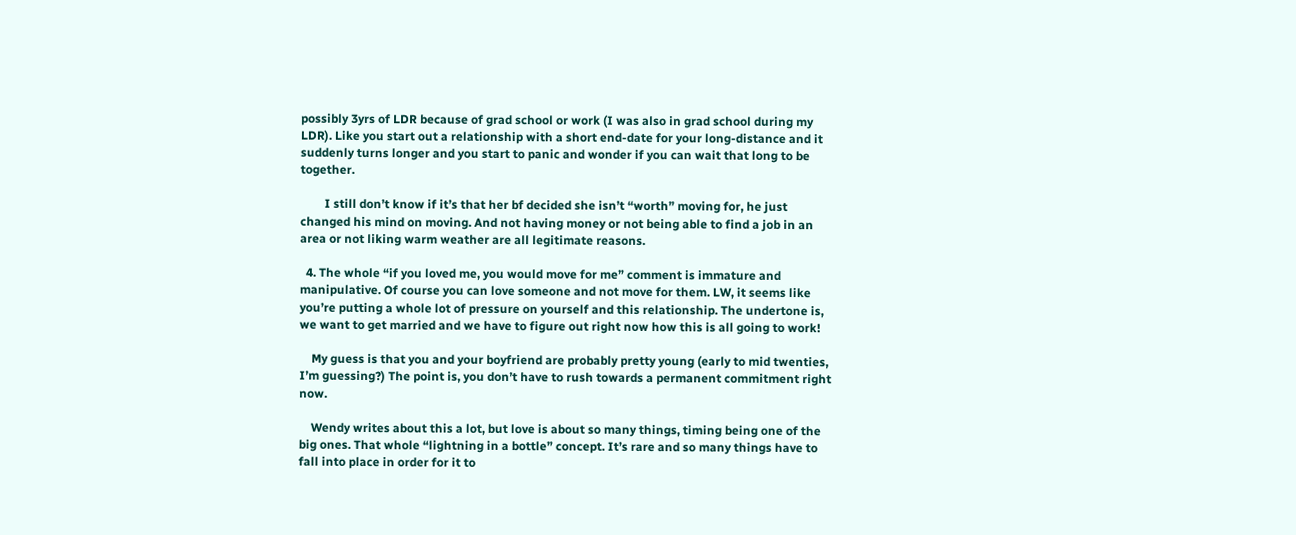possibly 3yrs of LDR because of grad school or work (I was also in grad school during my LDR). Like you start out a relationship with a short end-date for your long-distance and it suddenly turns longer and you start to panic and wonder if you can wait that long to be together.

        I still don’t know if it’s that her bf decided she isn’t “worth” moving for, he just changed his mind on moving. And not having money or not being able to find a job in an area or not liking warm weather are all legitimate reasons.

  4. The whole “if you loved me, you would move for me” comment is immature and manipulative. Of course you can love someone and not move for them. LW, it seems like you’re putting a whole lot of pressure on yourself and this relationship. The undertone is, we want to get married and we have to figure out right now how this is all going to work!

    My guess is that you and your boyfriend are probably pretty young (early to mid twenties, I’m guessing?) The point is, you don’t have to rush towards a permanent commitment right now.

    Wendy writes about this a lot, but love is about so many things, timing being one of the big ones. That whole “lightning in a bottle” concept. It’s rare and so many things have to fall into place in order for it to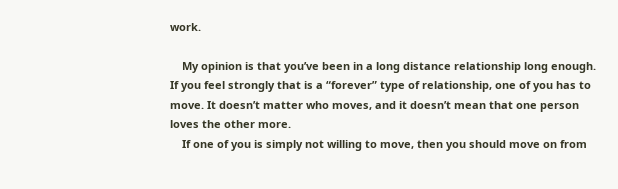work.

    My opinion is that you’ve been in a long distance relationship long enough. If you feel strongly that is a “forever” type of relationship, one of you has to move. It doesn’t matter who moves, and it doesn’t mean that one person loves the other more.
    If one of you is simply not willing to move, then you should move on from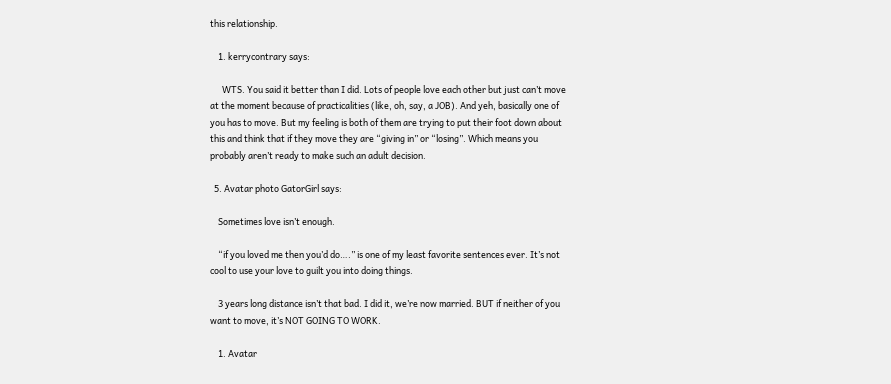this relationship.

    1. kerrycontrary says:

      WTS. You said it better than I did. Lots of people love each other but just can’t move at the moment because of practicalities (like, oh, say, a JOB). And yeh, basically one of you has to move. But my feeling is both of them are trying to put their foot down about this and think that if they move they are “giving in” or “losing”. Which means you probably aren’t ready to make such an adult decision.

  5. Avatar photo GatorGirl says:

    Sometimes love isn’t enough.

    “if you loved me then you’d do….” is one of my least favorite sentences ever. It’s not cool to use your love to guilt you into doing things.

    3 years long distance isn’t that bad. I did it, we’re now married. BUT if neither of you want to move, it’s NOT GOING TO WORK.

    1. Avatar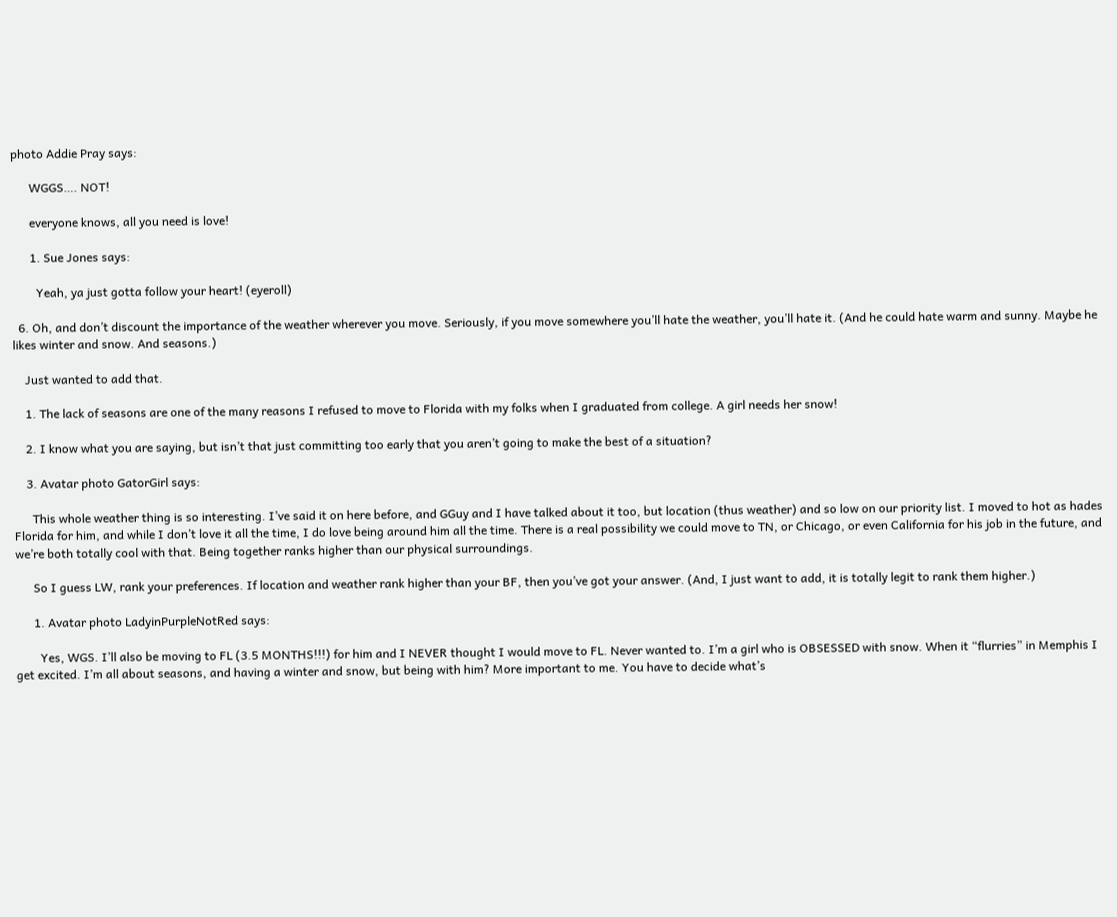photo Addie Pray says:

      WGGS…. NOT!

      everyone knows, all you need is love!

      1. Sue Jones says:

        Yeah, ya just gotta follow your heart! (eyeroll)

  6. Oh, and don’t discount the importance of the weather wherever you move. Seriously, if you move somewhere you’ll hate the weather, you’ll hate it. (And he could hate warm and sunny. Maybe he likes winter and snow. And seasons.)

    Just wanted to add that.

    1. The lack of seasons are one of the many reasons I refused to move to Florida with my folks when I graduated from college. A girl needs her snow!

    2. I know what you are saying, but isn’t that just committing too early that you aren’t going to make the best of a situation?

    3. Avatar photo GatorGirl says:

      This whole weather thing is so interesting. I’ve said it on here before, and GGuy and I have talked about it too, but location (thus weather) and so low on our priority list. I moved to hot as hades Florida for him, and while I don’t love it all the time, I do love being around him all the time. There is a real possibility we could move to TN, or Chicago, or even California for his job in the future, and we’re both totally cool with that. Being together ranks higher than our physical surroundings.

      So I guess LW, rank your preferences. If location and weather rank higher than your BF, then you’ve got your answer. (And, I just want to add, it is totally legit to rank them higher.)

      1. Avatar photo LadyinPurpleNotRed says:

        Yes, WGS. I’ll also be moving to FL (3.5 MONTHS!!!) for him and I NEVER thought I would move to FL. Never wanted to. I’m a girl who is OBSESSED with snow. When it “flurries” in Memphis I get excited. I’m all about seasons, and having a winter and snow, but being with him? More important to me. You have to decide what’s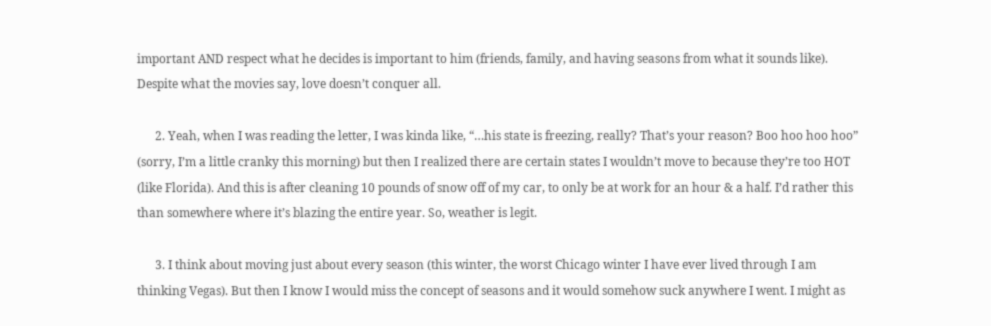important AND respect what he decides is important to him (friends, family, and having seasons from what it sounds like). Despite what the movies say, love doesn’t conquer all.

      2. Yeah, when I was reading the letter, I was kinda like, “…his state is freezing, really? That’s your reason? Boo hoo hoo hoo” (sorry, I’m a little cranky this morning) but then I realized there are certain states I wouldn’t move to because they’re too HOT (like Florida). And this is after cleaning 10 pounds of snow off of my car, to only be at work for an hour & a half. I’d rather this than somewhere where it’s blazing the entire year. So, weather is legit.

      3. I think about moving just about every season (this winter, the worst Chicago winter I have ever lived through I am thinking Vegas). But then I know I would miss the concept of seasons and it would somehow suck anywhere I went. I might as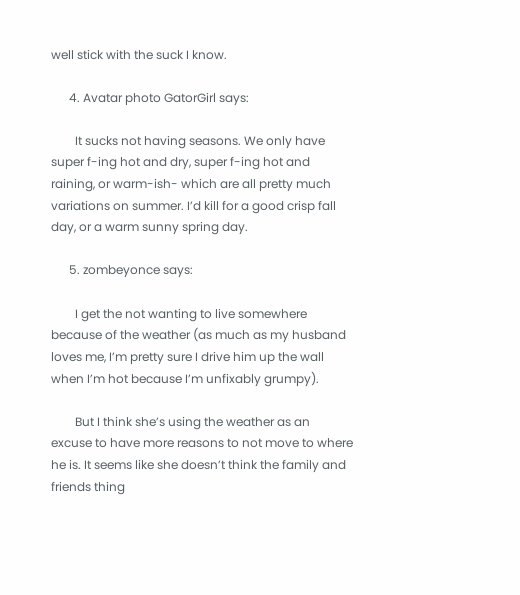well stick with the suck I know.

      4. Avatar photo GatorGirl says:

        It sucks not having seasons. We only have super f-ing hot and dry, super f-ing hot and raining, or warm-ish- which are all pretty much variations on summer. I’d kill for a good crisp fall day, or a warm sunny spring day.

      5. zombeyonce says:

        I get the not wanting to live somewhere because of the weather (as much as my husband loves me, I’m pretty sure I drive him up the wall when I’m hot because I’m unfixably grumpy).

        But I think she’s using the weather as an excuse to have more reasons to not move to where he is. It seems like she doesn’t think the family and friends thing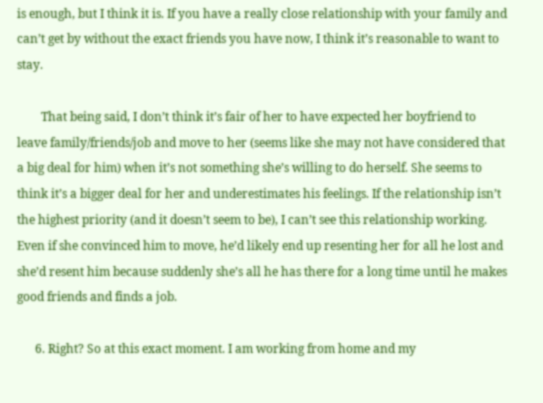is enough, but I think it is. If you have a really close relationship with your family and can’t get by without the exact friends you have now, I think it’s reasonable to want to stay.

        That being said, I don’t think it’s fair of her to have expected her boyfriend to leave family/friends/job and move to her (seems like she may not have considered that a big deal for him) when it’s not something she’s willing to do herself. She seems to think it’s a bigger deal for her and underestimates his feelings. If the relationship isn’t the highest priority (and it doesn’t seem to be), I can’t see this relationship working. Even if she convinced him to move, he’d likely end up resenting her for all he lost and she’d resent him because suddenly she’s all he has there for a long time until he makes good friends and finds a job.

      6. Right? So at this exact moment. I am working from home and my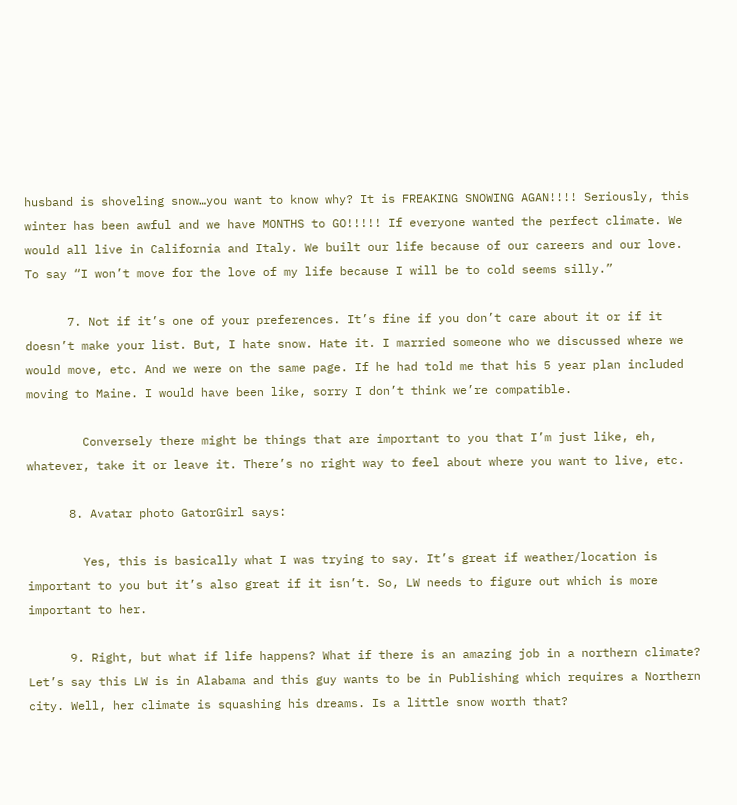husband is shoveling snow…you want to know why? It is FREAKING SNOWING AGAN!!!! Seriously, this winter has been awful and we have MONTHS to GO!!!!! If everyone wanted the perfect climate. We would all live in California and Italy. We built our life because of our careers and our love. To say “I won’t move for the love of my life because I will be to cold seems silly.”

      7. Not if it’s one of your preferences. It’s fine if you don’t care about it or if it doesn’t make your list. But, I hate snow. Hate it. I married someone who we discussed where we would move, etc. And we were on the same page. If he had told me that his 5 year plan included moving to Maine. I would have been like, sorry I don’t think we’re compatible.

        Conversely there might be things that are important to you that I’m just like, eh, whatever, take it or leave it. There’s no right way to feel about where you want to live, etc.

      8. Avatar photo GatorGirl says:

        Yes, this is basically what I was trying to say. It’s great if weather/location is important to you but it’s also great if it isn’t. So, LW needs to figure out which is more important to her.

      9. Right, but what if life happens? What if there is an amazing job in a northern climate? Let’s say this LW is in Alabama and this guy wants to be in Publishing which requires a Northern city. Well, her climate is squashing his dreams. Is a little snow worth that?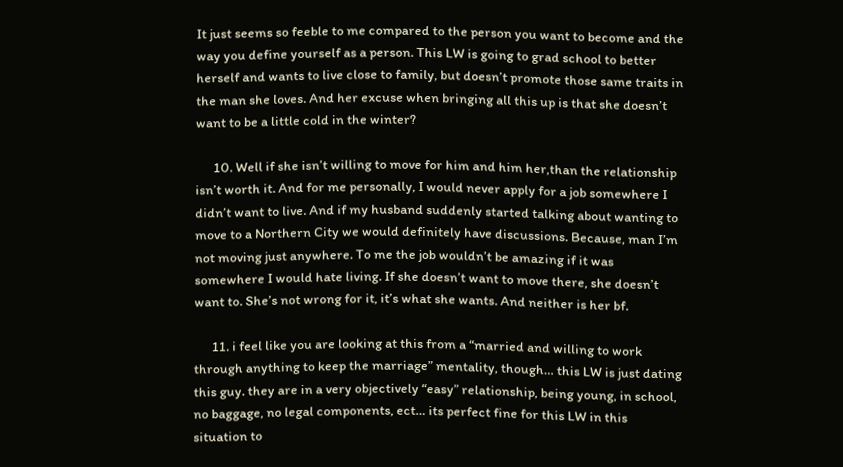It just seems so feeble to me compared to the person you want to become and the way you define yourself as a person. This LW is going to grad school to better herself and wants to live close to family, but doesn’t promote those same traits in the man she loves. And her excuse when bringing all this up is that she doesn’t want to be a little cold in the winter?

      10. Well if she isn’t willing to move for him and him her,than the relationship isn’t worth it. And for me personally, I would never apply for a job somewhere I didn’t want to live. And if my husband suddenly started talking about wanting to move to a Northern City we would definitely have discussions. Because, man I’m not moving just anywhere. To me the job wouldn’t be amazing if it was somewhere I would hate living. If she doesn’t want to move there, she doesn’t want to. She’s not wrong for it, it’s what she wants. And neither is her bf.

      11. i feel like you are looking at this from a “married and willing to work through anything to keep the marriage” mentality, though… this LW is just dating this guy. they are in a very objectively “easy” relationship, being young, in school, no baggage, no legal components, ect… its perfect fine for this LW in this situation to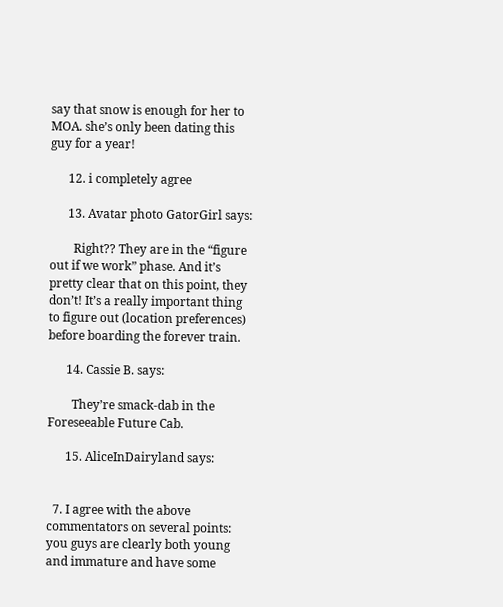say that snow is enough for her to MOA. she’s only been dating this guy for a year!

      12. i completely agree

      13. Avatar photo GatorGirl says:

        Right?? They are in the “figure out if we work” phase. And it’s pretty clear that on this point, they don’t! It’s a really important thing to figure out (location preferences) before boarding the forever train.

      14. Cassie B. says:

        They’re smack-dab in the Foreseeable Future Cab.

      15. AliceInDairyland says:


  7. I agree with the above commentators on several points: you guys are clearly both young and immature and have some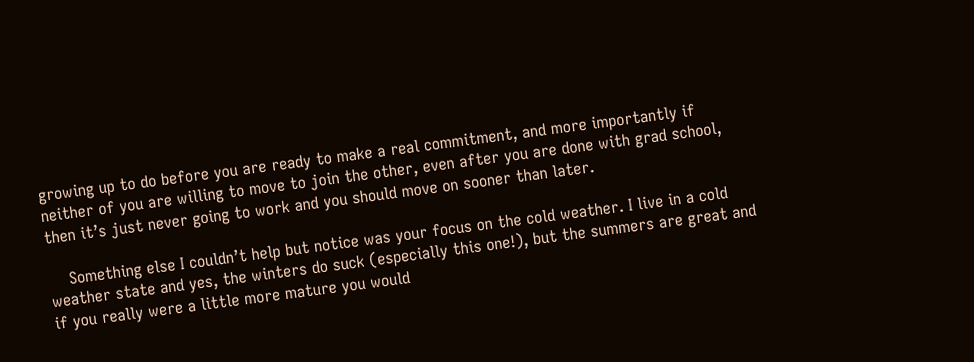growing up to do before you are ready to make a real commitment, and more importantly if neither of you are willing to move to join the other, even after you are done with grad school, then it’s just never going to work and you should move on sooner than later.

    Something else I couldn’t help but notice was your focus on the cold weather. I live in a cold weather state and yes, the winters do suck (especially this one!), but the summers are great and if you really were a little more mature you would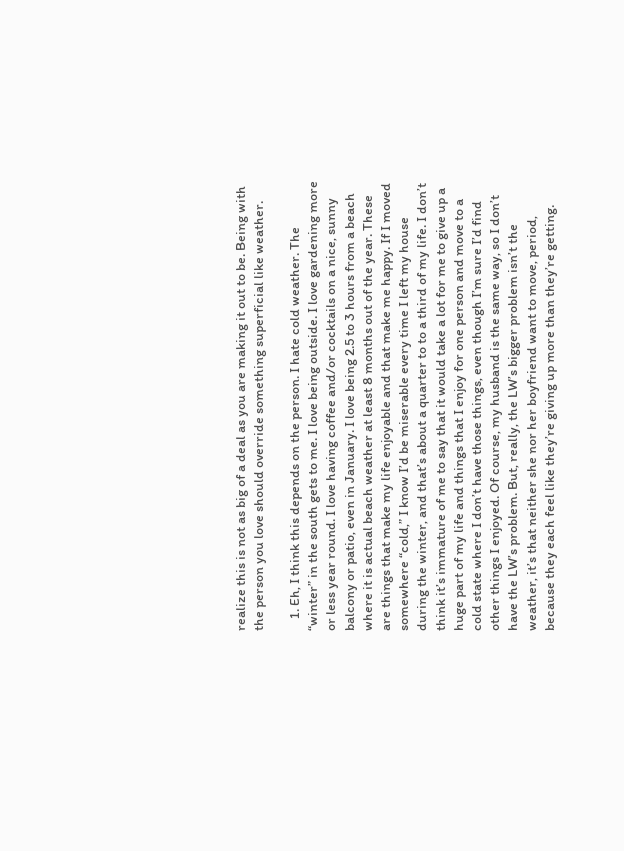realize this is not as big of a deal as you are making it out to be. Being with the person you love should override something superficial like weather.

    1. Eh, I think this depends on the person. I hate cold weather. The “winter” in the south gets to me. I love being outside. I love gardening more or less year round. I love having coffee and/or cocktails on a nice, sunny balcony or patio, even in January. I love being 2.5 to 3 hours from a beach where it is actual beach weather at least 8 months out of the year. These are things that make my life enjoyable and that make me happy. If I moved somewhere “cold,” I know I’d be miserable every time I left my house during the winter, and that’s about a quarter to to a third of my life. I don’t think it’s immature of me to say that it would take a lot for me to give up a huge part of my life and things that I enjoy for one person and move to a cold state where I don’t have those things, even though I’m sure I’d find other things I enjoyed. Of course, my husband is the same way, so I don’t have the LW’s problem. But, really, the LW’s bigger problem isn’t the weather, it’s that neither she nor her boyfriend want to move, period, because they each feel like they’re giving up more than they’re getting.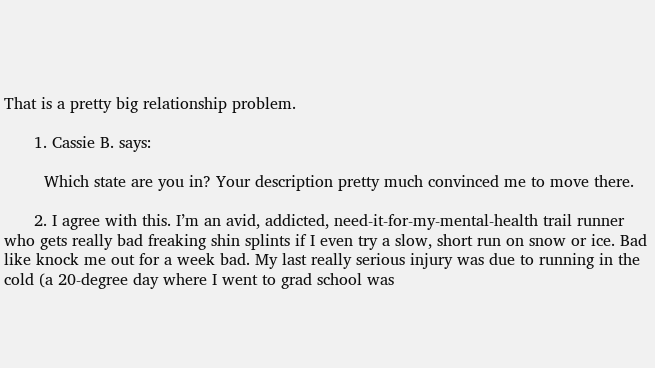That is a pretty big relationship problem.

      1. Cassie B. says:

        Which state are you in? Your description pretty much convinced me to move there.

      2. I agree with this. I’m an avid, addicted, need-it-for-my-mental-health trail runner who gets really bad freaking shin splints if I even try a slow, short run on snow or ice. Bad like knock me out for a week bad. My last really serious injury was due to running in the cold (a 20-degree day where I went to grad school was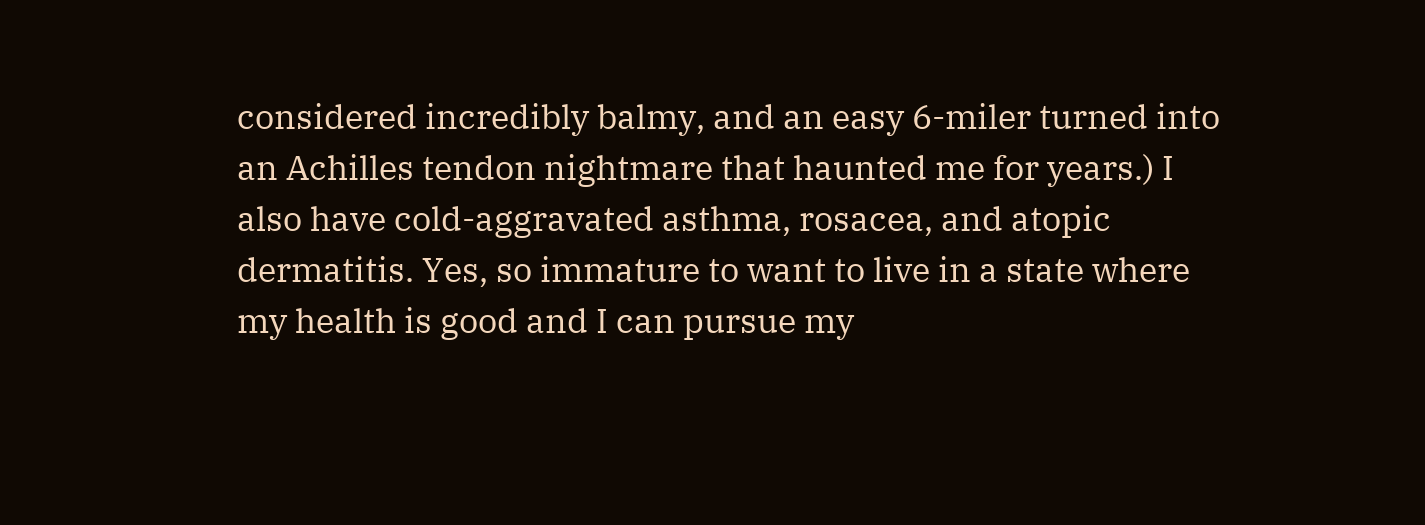considered incredibly balmy, and an easy 6-miler turned into an Achilles tendon nightmare that haunted me for years.) I also have cold-aggravated asthma, rosacea, and atopic dermatitis. Yes, so immature to want to live in a state where my health is good and I can pursue my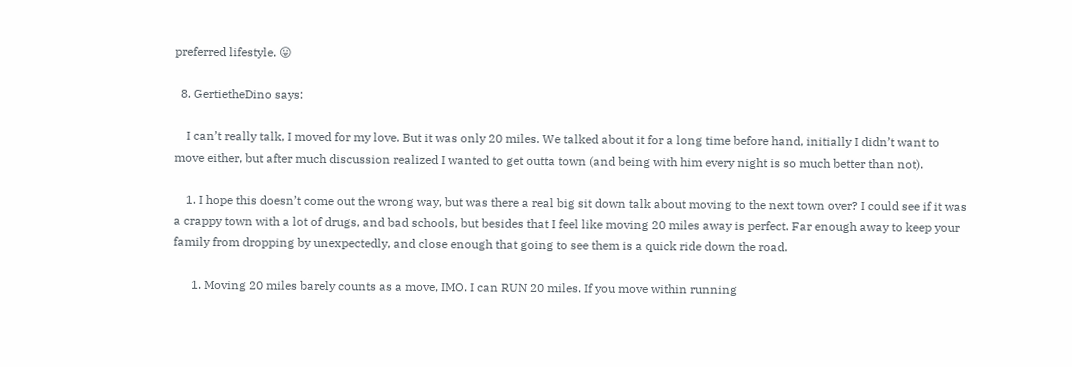preferred lifestyle. 😛

  8. GertietheDino says:

    I can’t really talk, I moved for my love. But it was only 20 miles. We talked about it for a long time before hand, initially I didn’t want to move either, but after much discussion realized I wanted to get outta town (and being with him every night is so much better than not).

    1. I hope this doesn’t come out the wrong way, but was there a real big sit down talk about moving to the next town over? I could see if it was a crappy town with a lot of drugs, and bad schools, but besides that I feel like moving 20 miles away is perfect. Far enough away to keep your family from dropping by unexpectedly, and close enough that going to see them is a quick ride down the road.

      1. Moving 20 miles barely counts as a move, IMO. I can RUN 20 miles. If you move within running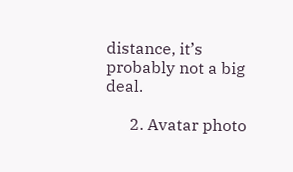distance, it’s probably not a big deal.

      2. Avatar photo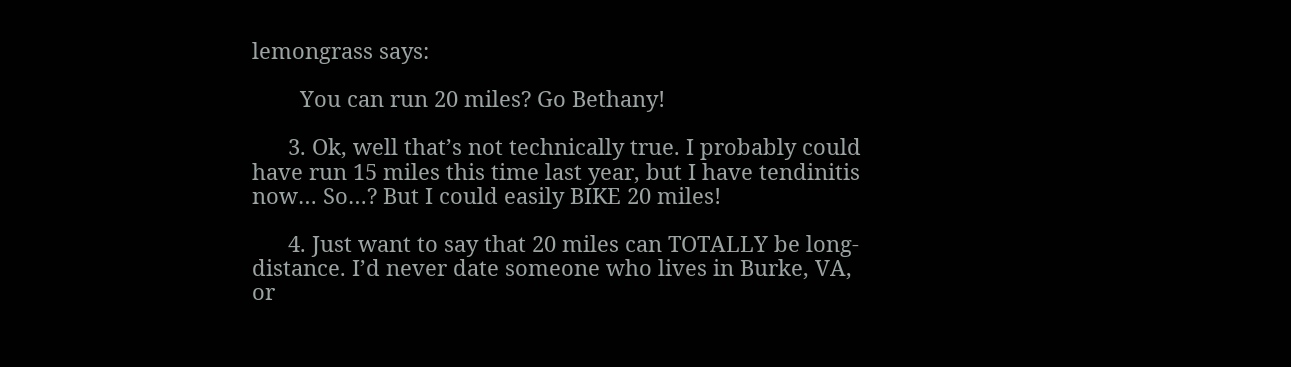lemongrass says:

        You can run 20 miles? Go Bethany!

      3. Ok, well that’s not technically true. I probably could have run 15 miles this time last year, but I have tendinitis now… So…? But I could easily BIKE 20 miles!

      4. Just want to say that 20 miles can TOTALLY be long-distance. I’d never date someone who lives in Burke, VA, or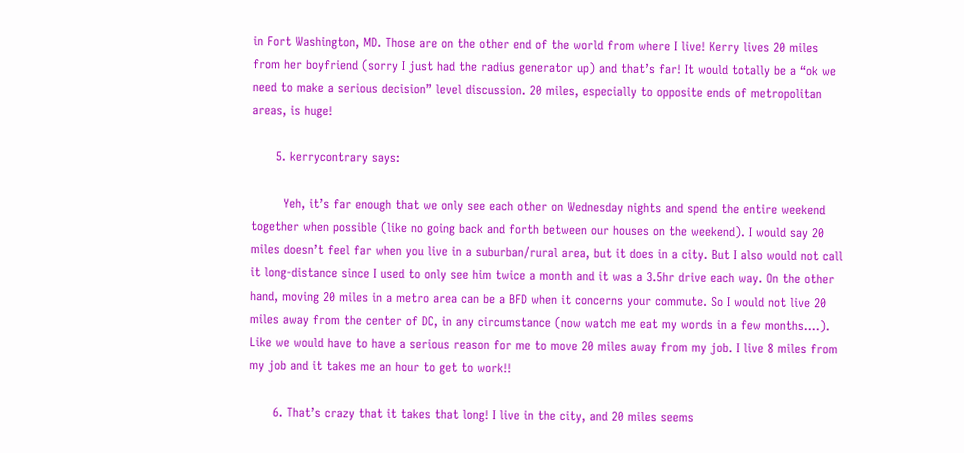in Fort Washington, MD. Those are on the other end of the world from where I live! Kerry lives 20 miles from her boyfriend (sorry I just had the radius generator up) and that’s far! It would totally be a “ok we need to make a serious decision” level discussion. 20 miles, especially to opposite ends of metropolitan areas, is huge!

      5. kerrycontrary says:

        Yeh, it’s far enough that we only see each other on Wednesday nights and spend the entire weekend together when possible (like no going back and forth between our houses on the weekend). I would say 20 miles doesn’t feel far when you live in a suburban/rural area, but it does in a city. But I also would not call it long-distance since I used to only see him twice a month and it was a 3.5hr drive each way. On the other hand, moving 20 miles in a metro area can be a BFD when it concerns your commute. So I would not live 20 miles away from the center of DC, in any circumstance (now watch me eat my words in a few months….). Like we would have to have a serious reason for me to move 20 miles away from my job. I live 8 miles from my job and it takes me an hour to get to work!!

      6. That’s crazy that it takes that long! I live in the city, and 20 miles seems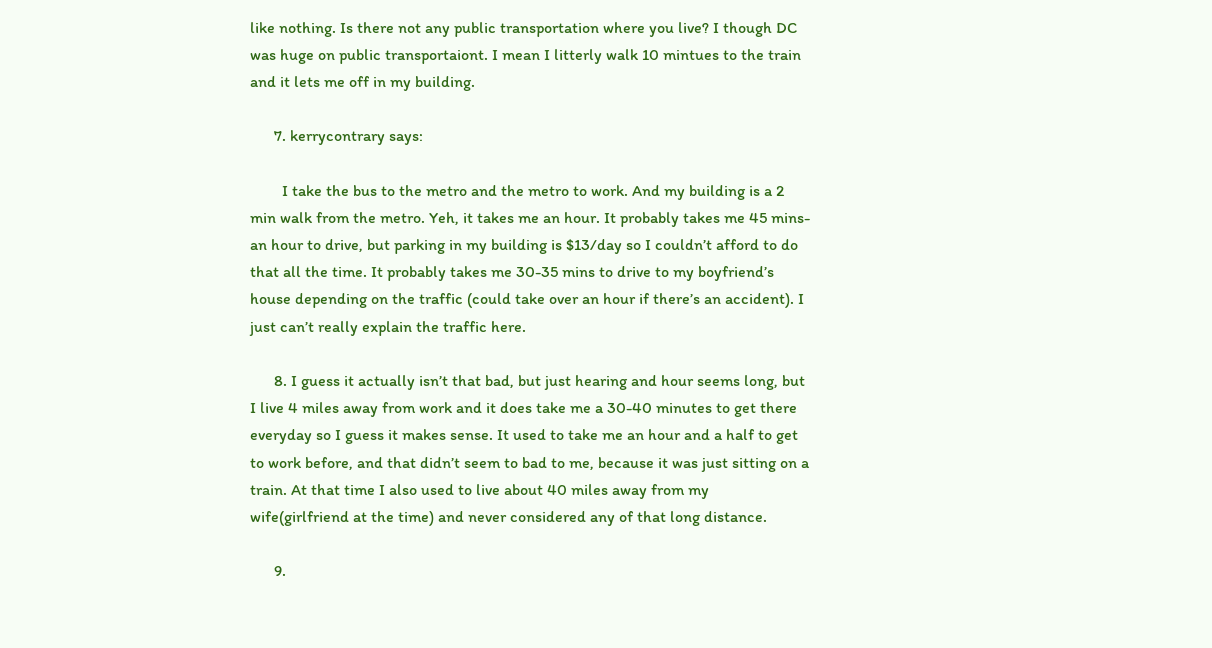like nothing. Is there not any public transportation where you live? I though DC was huge on public transportaiont. I mean I litterly walk 10 mintues to the train and it lets me off in my building.

      7. kerrycontrary says:

        I take the bus to the metro and the metro to work. And my building is a 2 min walk from the metro. Yeh, it takes me an hour. It probably takes me 45 mins-an hour to drive, but parking in my building is $13/day so I couldn’t afford to do that all the time. It probably takes me 30-35 mins to drive to my boyfriend’s house depending on the traffic (could take over an hour if there’s an accident). I just can’t really explain the traffic here.

      8. I guess it actually isn’t that bad, but just hearing and hour seems long, but I live 4 miles away from work and it does take me a 30-40 minutes to get there everyday so I guess it makes sense. It used to take me an hour and a half to get to work before, and that didn’t seem to bad to me, because it was just sitting on a train. At that time I also used to live about 40 miles away from my wife(girlfriend at the time) and never considered any of that long distance.

      9.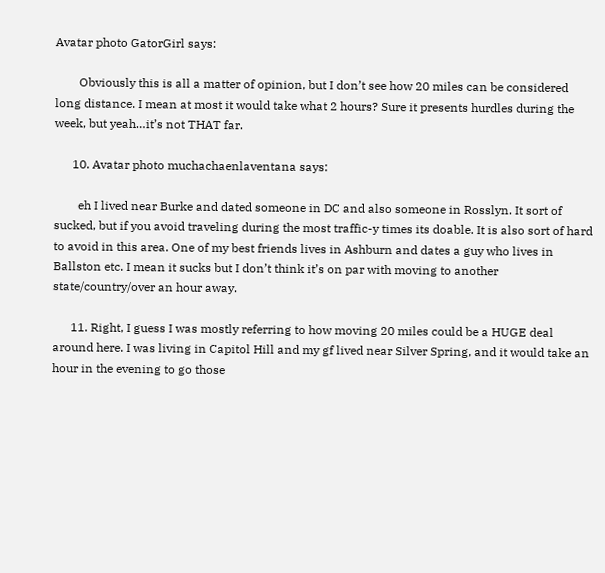Avatar photo GatorGirl says:

        Obviously this is all a matter of opinion, but I don’t see how 20 miles can be considered long distance. I mean at most it would take what 2 hours? Sure it presents hurdles during the week, but yeah…it’s not THAT far.

      10. Avatar photo muchachaenlaventana says:

        eh I lived near Burke and dated someone in DC and also someone in Rosslyn. It sort of sucked, but if you avoid traveling during the most traffic-y times its doable. It is also sort of hard to avoid in this area. One of my best friends lives in Ashburn and dates a guy who lives in Ballston etc. I mean it sucks but I don’t think it’s on par with moving to another state/country/over an hour away.

      11. Right, I guess I was mostly referring to how moving 20 miles could be a HUGE deal around here. I was living in Capitol Hill and my gf lived near Silver Spring, and it would take an hour in the evening to go those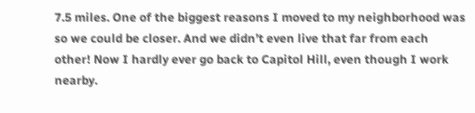7.5 miles. One of the biggest reasons I moved to my neighborhood was so we could be closer. And we didn’t even live that far from each other! Now I hardly ever go back to Capitol Hill, even though I work nearby.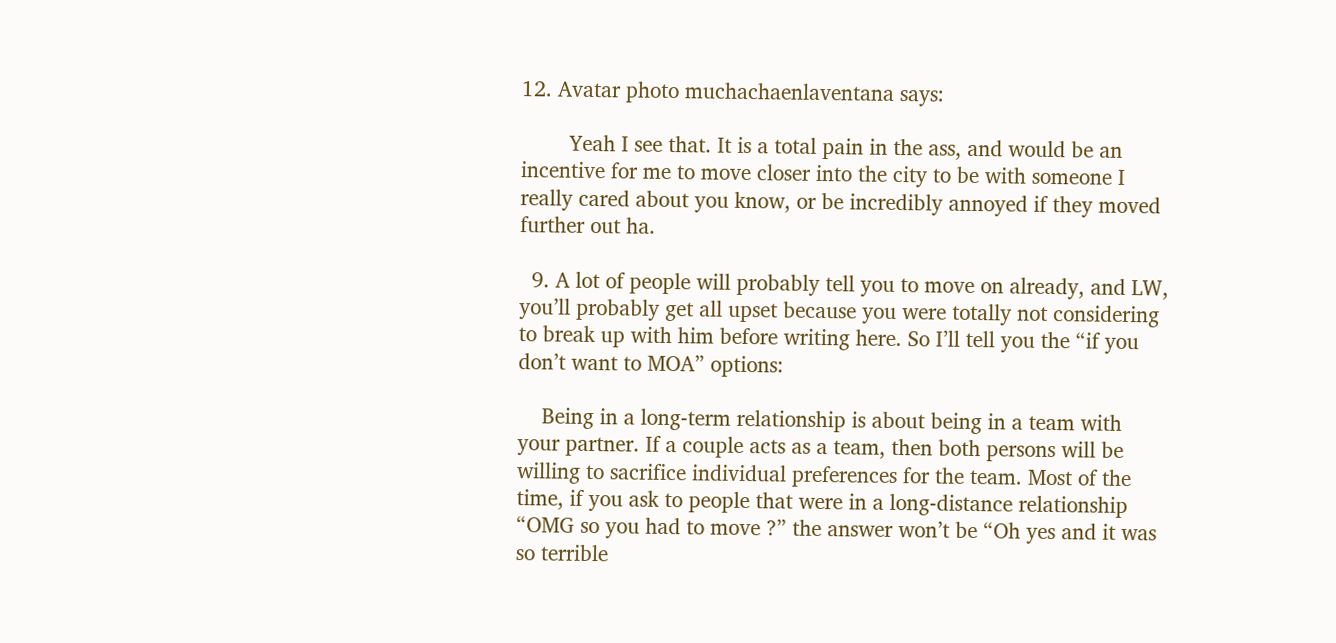12. Avatar photo muchachaenlaventana says:

        Yeah I see that. It is a total pain in the ass, and would be an incentive for me to move closer into the city to be with someone I really cared about you know, or be incredibly annoyed if they moved further out ha.

  9. A lot of people will probably tell you to move on already, and LW, you’ll probably get all upset because you were totally not considering to break up with him before writing here. So I’ll tell you the “if you don’t want to MOA” options:

    Being in a long-term relationship is about being in a team with your partner. If a couple acts as a team, then both persons will be willing to sacrifice individual preferences for the team. Most of the time, if you ask to people that were in a long-distance relationship “OMG so you had to move ?” the answer won’t be “Oh yes and it was so terrible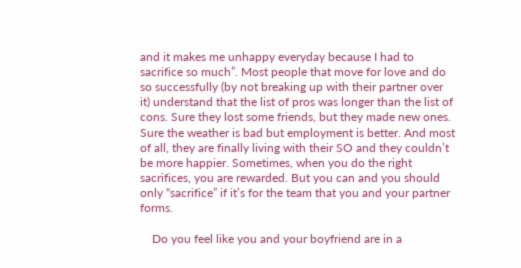and it makes me unhappy everyday because I had to sacrifice so much”. Most people that move for love and do so successfully (by not breaking up with their partner over it) understand that the list of pros was longer than the list of cons. Sure they lost some friends, but they made new ones. Sure the weather is bad but employment is better. And most of all, they are finally living with their SO and they couldn’t be more happier. Sometimes, when you do the right sacrifices, you are rewarded. But you can and you should only “sacrifice” if it’s for the team that you and your partner forms.

    Do you feel like you and your boyfriend are in a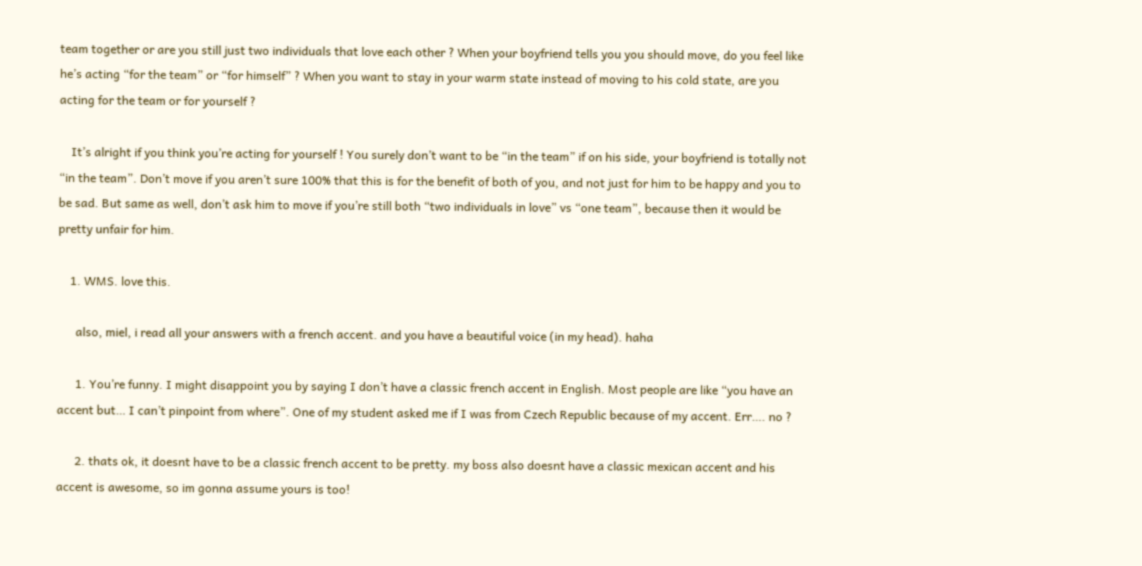team together or are you still just two individuals that love each other ? When your boyfriend tells you you should move, do you feel like he’s acting “for the team” or “for himself” ? When you want to stay in your warm state instead of moving to his cold state, are you acting for the team or for yourself ?

    It’s alright if you think you’re acting for yourself ! You surely don’t want to be “in the team” if on his side, your boyfriend is totally not “in the team”. Don’t move if you aren’t sure 100% that this is for the benefit of both of you, and not just for him to be happy and you to be sad. But same as well, don’t ask him to move if you’re still both “two individuals in love” vs “one team”, because then it would be pretty unfair for him.

    1. WMS. love this.

      also, miel, i read all your answers with a french accent. and you have a beautiful voice (in my head). haha

      1. You’re funny. I might disappoint you by saying I don’t have a classic french accent in English. Most people are like “you have an accent but… I can’t pinpoint from where”. One of my student asked me if I was from Czech Republic because of my accent. Err…. no ?

      2. thats ok, it doesnt have to be a classic french accent to be pretty. my boss also doesnt have a classic mexican accent and his accent is awesome, so im gonna assume yours is too!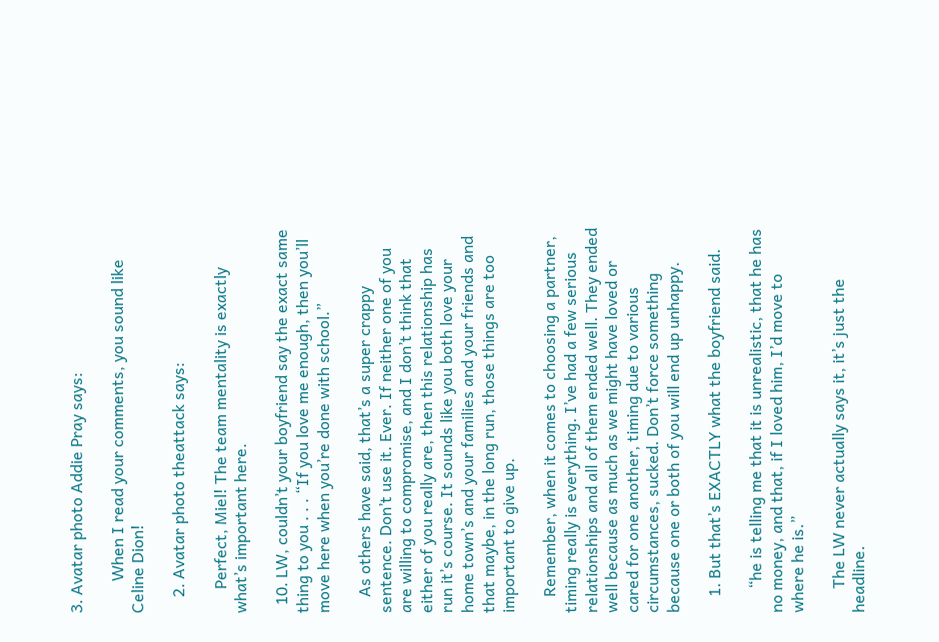3. Avatar photo Addie Pray says:

        When I read your comments, you sound like Celine Dion!

    2. Avatar photo theattack says:

      Perfect, Miel! The team mentality is exactly what’s important here.

  10. LW, couldn’t your boyfriend say the exact same thing to you . . . “If you love me enough, then you’ll move here when you’re done with school.”

    As others have said, that’s a super crappy sentence. Don’t use it. Ever. If neither one of you are willing to compromise, and I don’t think that either of you really are, then this relationship has run it’s course. It sounds like you both love your home town’s and your families and your friends and that maybe, in the long run, those things are too important to give up.

    Remember, when it comes to choosing a partner, timing really is everything. I’ve had a few serious relationships and all of them ended well. They ended well because as much as we might have loved or cared for one another, timing due to various circumstances, sucked. Don’t force something because one or both of you will end up unhappy.

    1. But that’s EXACTLY what the boyfriend said.

      “he is telling me that it is unrealistic, that he has no money, and that, if I loved him, I’d move to where he is.”

      The LW never actually says it, it’s just the headline.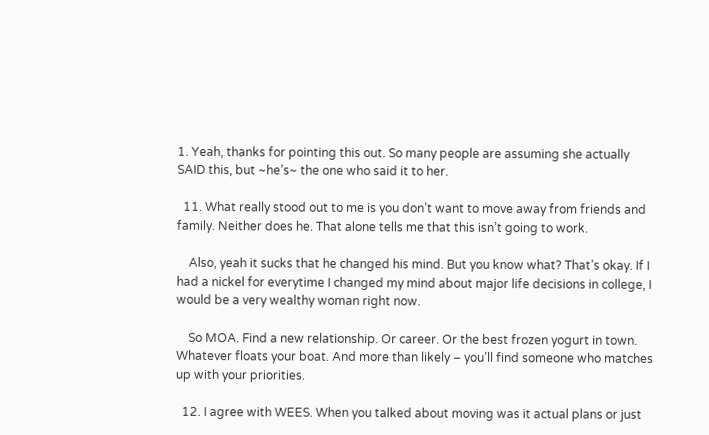1. Yeah, thanks for pointing this out. So many people are assuming she actually SAID this, but ~he’s~ the one who said it to her.

  11. What really stood out to me is you don’t want to move away from friends and family. Neither does he. That alone tells me that this isn’t going to work.

    Also, yeah it sucks that he changed his mind. But you know what? That’s okay. If I had a nickel for everytime I changed my mind about major life decisions in college, I would be a very wealthy woman right now.

    So MOA. Find a new relationship. Or career. Or the best frozen yogurt in town. Whatever floats your boat. And more than likely – you’ll find someone who matches up with your priorities.

  12. I agree with WEES. When you talked about moving was it actual plans or just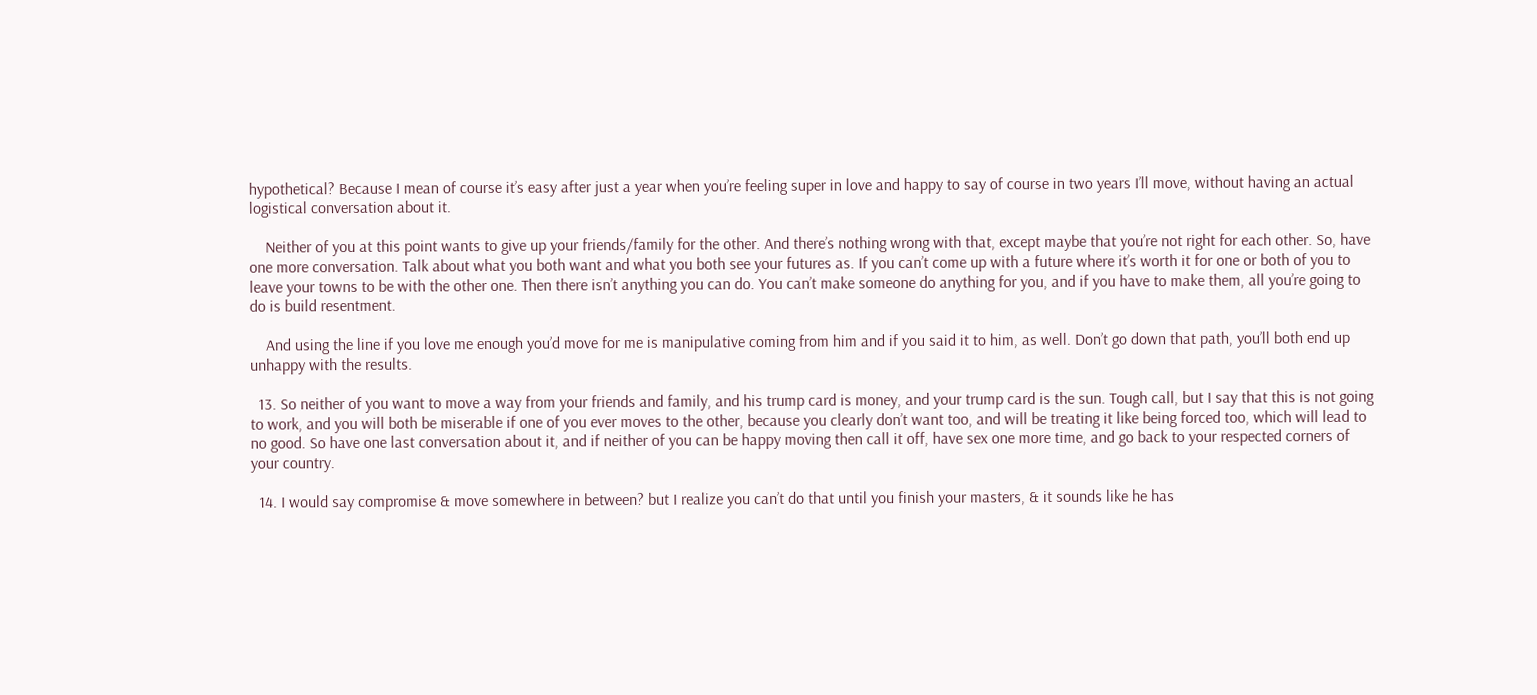hypothetical? Because I mean of course it’s easy after just a year when you’re feeling super in love and happy to say of course in two years I’ll move, without having an actual logistical conversation about it.

    Neither of you at this point wants to give up your friends/family for the other. And there’s nothing wrong with that, except maybe that you’re not right for each other. So, have one more conversation. Talk about what you both want and what you both see your futures as. If you can’t come up with a future where it’s worth it for one or both of you to leave your towns to be with the other one. Then there isn’t anything you can do. You can’t make someone do anything for you, and if you have to make them, all you’re going to do is build resentment.

    And using the line if you love me enough you’d move for me is manipulative coming from him and if you said it to him, as well. Don’t go down that path, you’ll both end up unhappy with the results.

  13. So neither of you want to move a way from your friends and family, and his trump card is money, and your trump card is the sun. Tough call, but I say that this is not going to work, and you will both be miserable if one of you ever moves to the other, because you clearly don’t want too, and will be treating it like being forced too, which will lead to no good. So have one last conversation about it, and if neither of you can be happy moving then call it off, have sex one more time, and go back to your respected corners of your country.

  14. I would say compromise & move somewhere in between? but I realize you can’t do that until you finish your masters, & it sounds like he has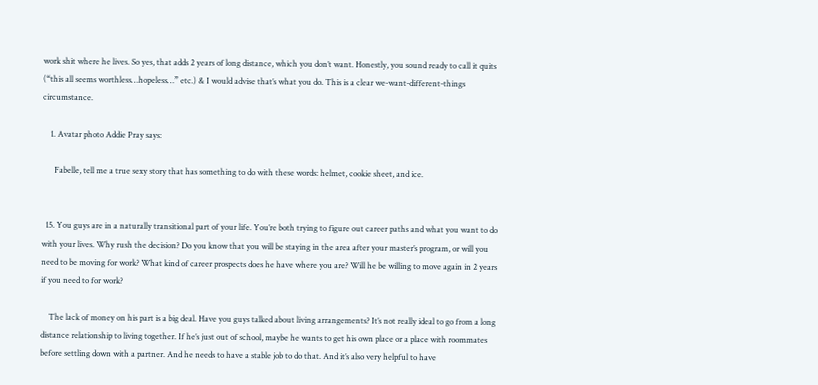work shit where he lives. So yes, that adds 2 years of long distance, which you don’t want. Honestly, you sound ready to call it quits (“this all seems worthless…hopeless…” etc.) & I would advise that’s what you do. This is a clear we-want-different-things circumstance.

    1. Avatar photo Addie Pray says:

      Fabelle, tell me a true sexy story that has something to do with these words: helmet, cookie sheet, and ice.


  15. You guys are in a naturally transitional part of your life. You’re both trying to figure out career paths and what you want to do with your lives. Why rush the decision? Do you know that you will be staying in the area after your master’s program, or will you need to be moving for work? What kind of career prospects does he have where you are? Will he be willing to move again in 2 years if you need to for work?

    The lack of money on his part is a big deal. Have you guys talked about living arrangements? It’s not really ideal to go from a long distance relationship to living together. If he’s just out of school, maybe he wants to get his own place or a place with roommates before settling down with a partner. And he needs to have a stable job to do that. And it’s also very helpful to have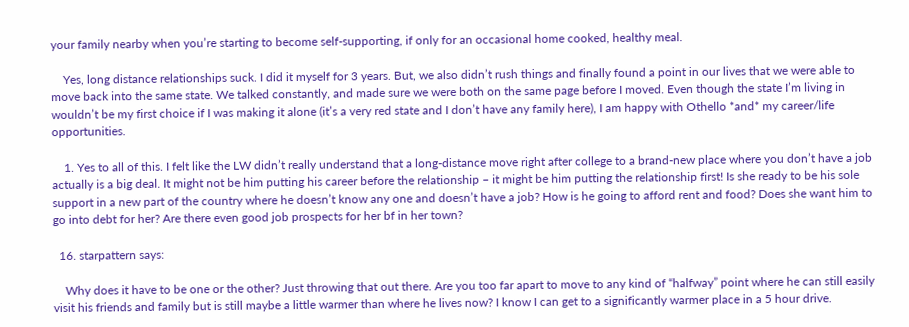your family nearby when you’re starting to become self-supporting, if only for an occasional home cooked, healthy meal.

    Yes, long distance relationships suck. I did it myself for 3 years. But, we also didn’t rush things and finally found a point in our lives that we were able to move back into the same state. We talked constantly, and made sure we were both on the same page before I moved. Even though the state I’m living in wouldn’t be my first choice if I was making it alone (it’s a very red state and I don’t have any family here), I am happy with Othello *and* my career/life opportunities.

    1. Yes to all of this. I felt like the LW didn’t really understand that a long-distance move right after college to a brand-new place where you don’t have a job actually is a big deal. It might not be him putting his career before the relationship – it might be him putting the relationship first! Is she ready to be his sole support in a new part of the country where he doesn’t know any one and doesn’t have a job? How is he going to afford rent and food? Does she want him to go into debt for her? Are there even good job prospects for her bf in her town?

  16. starpattern says:

    Why does it have to be one or the other? Just throwing that out there. Are you too far apart to move to any kind of “halfway” point where he can still easily visit his friends and family but is still maybe a little warmer than where he lives now? I know I can get to a significantly warmer place in a 5 hour drive.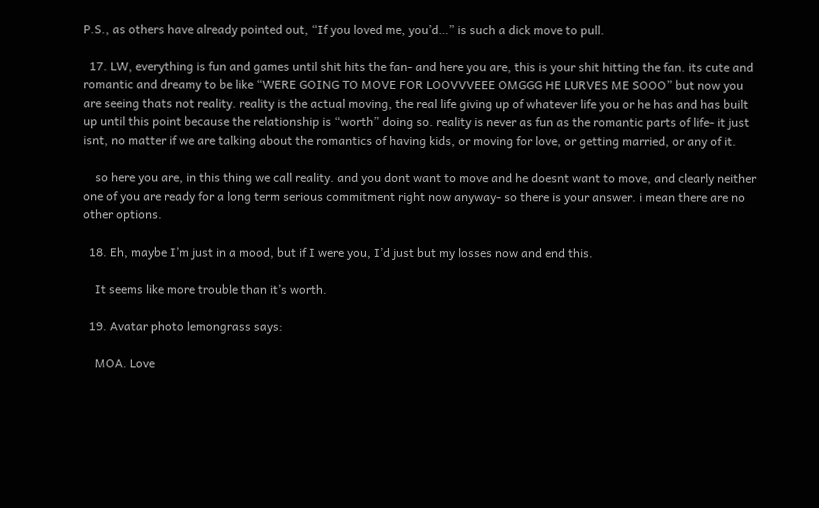P.S., as others have already pointed out, “If you loved me, you’d…” is such a dick move to pull.

  17. LW, everything is fun and games until shit hits the fan- and here you are, this is your shit hitting the fan. its cute and romantic and dreamy to be like “WERE GOING TO MOVE FOR LOOVVVEEE OMGGG HE LURVES ME SOOO” but now you are seeing thats not reality. reality is the actual moving, the real life giving up of whatever life you or he has and has built up until this point because the relationship is “worth” doing so. reality is never as fun as the romantic parts of life- it just isnt, no matter if we are talking about the romantics of having kids, or moving for love, or getting married, or any of it.

    so here you are, in this thing we call reality. and you dont want to move and he doesnt want to move, and clearly neither one of you are ready for a long term serious commitment right now anyway- so there is your answer. i mean there are no other options.

  18. Eh, maybe I’m just in a mood, but if I were you, I’d just but my losses now and end this.

    It seems like more trouble than it’s worth.

  19. Avatar photo lemongrass says:

    MOA. Love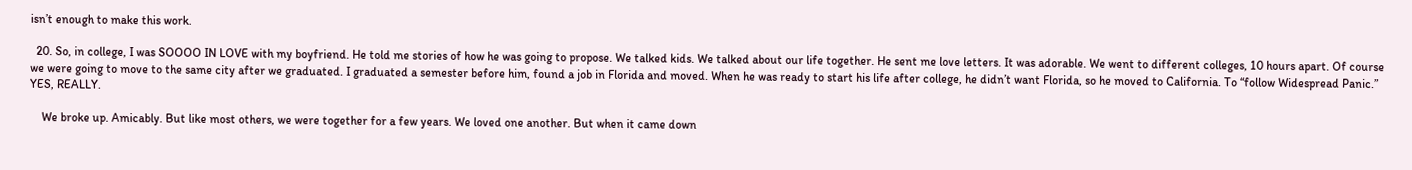isn’t enough to make this work.

  20. So, in college, I was SOOOO IN LOVE with my boyfriend. He told me stories of how he was going to propose. We talked kids. We talked about our life together. He sent me love letters. It was adorable. We went to different colleges, 10 hours apart. Of course we were going to move to the same city after we graduated. I graduated a semester before him, found a job in Florida and moved. When he was ready to start his life after college, he didn’t want Florida, so he moved to California. To “follow Widespread Panic.” YES, REALLY.

    We broke up. Amicably. But like most others, we were together for a few years. We loved one another. But when it came down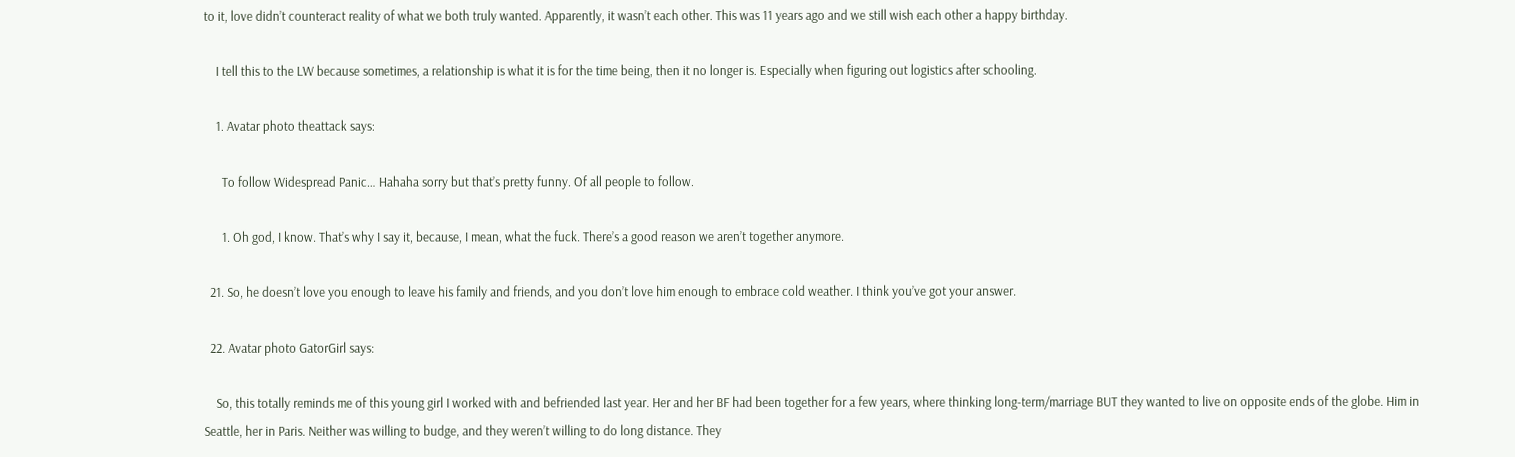to it, love didn’t counteract reality of what we both truly wanted. Apparently, it wasn’t each other. This was 11 years ago and we still wish each other a happy birthday.

    I tell this to the LW because sometimes, a relationship is what it is for the time being, then it no longer is. Especially when figuring out logistics after schooling.

    1. Avatar photo theattack says:

      To follow Widespread Panic… Hahaha sorry but that’s pretty funny. Of all people to follow.

      1. Oh god, I know. That’s why I say it, because, I mean, what the fuck. There’s a good reason we aren’t together anymore.

  21. So, he doesn’t love you enough to leave his family and friends, and you don’t love him enough to embrace cold weather. I think you’ve got your answer.

  22. Avatar photo GatorGirl says:

    So, this totally reminds me of this young girl I worked with and befriended last year. Her and her BF had been together for a few years, where thinking long-term/marriage BUT they wanted to live on opposite ends of the globe. Him in Seattle, her in Paris. Neither was willing to budge, and they weren’t willing to do long distance. They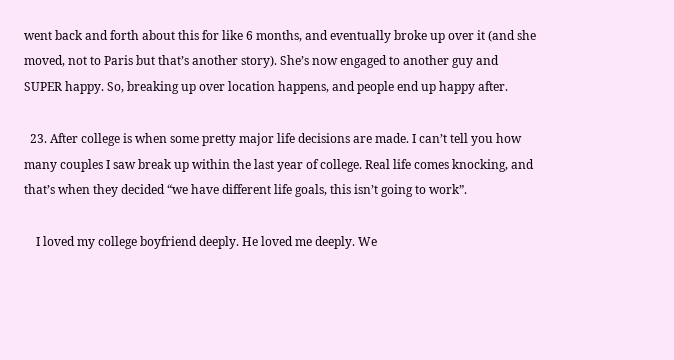went back and forth about this for like 6 months, and eventually broke up over it (and she moved, not to Paris but that’s another story). She’s now engaged to another guy and SUPER happy. So, breaking up over location happens, and people end up happy after.

  23. After college is when some pretty major life decisions are made. I can’t tell you how many couples I saw break up within the last year of college. Real life comes knocking, and that’s when they decided “we have different life goals, this isn’t going to work”.

    I loved my college boyfriend deeply. He loved me deeply. We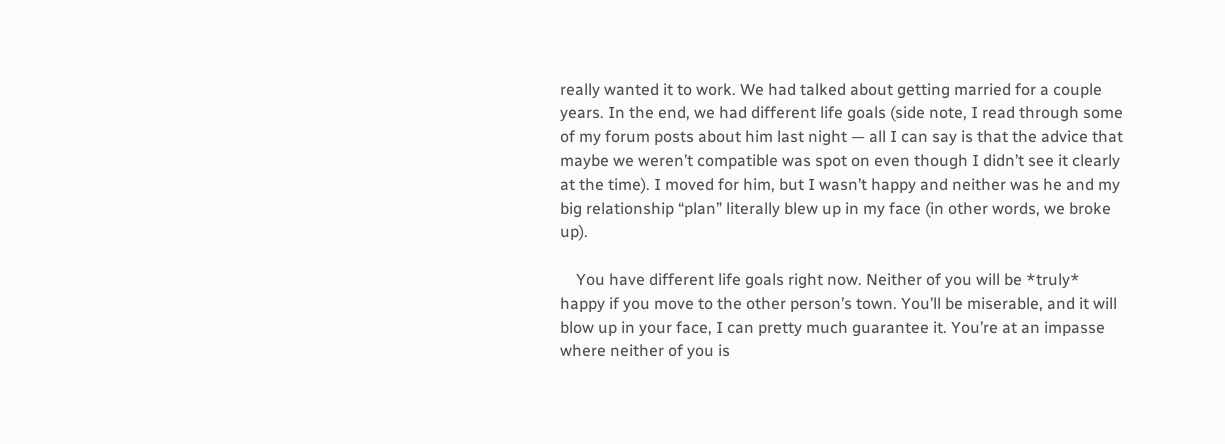really wanted it to work. We had talked about getting married for a couple years. In the end, we had different life goals (side note, I read through some of my forum posts about him last night — all I can say is that the advice that maybe we weren’t compatible was spot on even though I didn’t see it clearly at the time). I moved for him, but I wasn’t happy and neither was he and my big relationship “plan” literally blew up in my face (in other words, we broke up).

    You have different life goals right now. Neither of you will be *truly* happy if you move to the other person’s town. You’ll be miserable, and it will blow up in your face, I can pretty much guarantee it. You’re at an impasse where neither of you is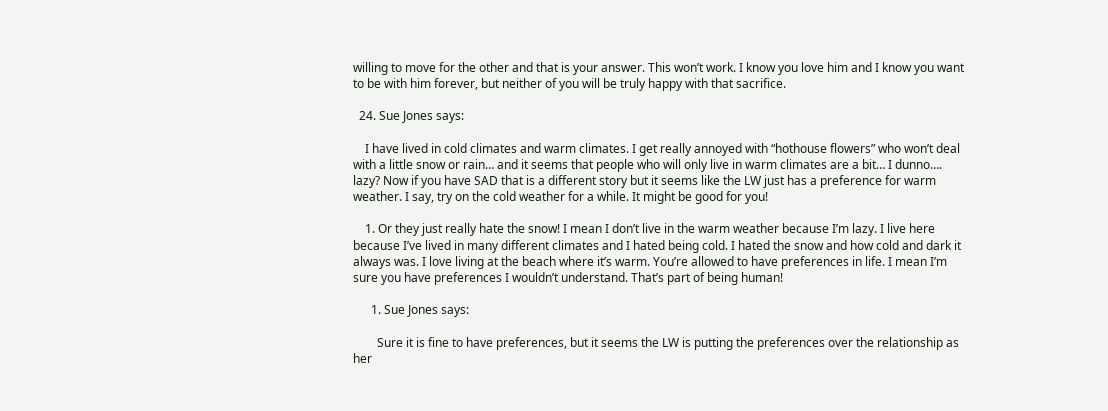willing to move for the other and that is your answer. This won’t work. I know you love him and I know you want to be with him forever, but neither of you will be truly happy with that sacrifice.

  24. Sue Jones says:

    I have lived in cold climates and warm climates. I get really annoyed with “hothouse flowers” who won’t deal with a little snow or rain… and it seems that people who will only live in warm climates are a bit… I dunno…. lazy? Now if you have SAD that is a different story but it seems like the LW just has a preference for warm weather. I say, try on the cold weather for a while. It might be good for you!

    1. Or they just really hate the snow! I mean I don’t live in the warm weather because I’m lazy. I live here because I’ve lived in many different climates and I hated being cold. I hated the snow and how cold and dark it always was. I love living at the beach where it’s warm. You’re allowed to have preferences in life. I mean I’m sure you have preferences I wouldn’t understand. That’s part of being human!

      1. Sue Jones says:

        Sure it is fine to have preferences, but it seems the LW is putting the preferences over the relationship as her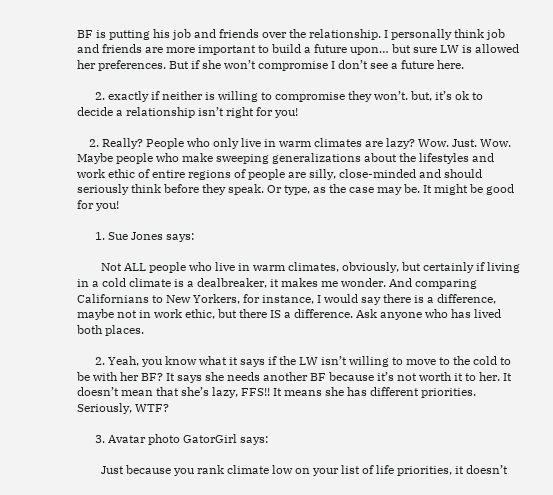BF is putting his job and friends over the relationship. I personally think job and friends are more important to build a future upon… but sure LW is allowed her preferences. But if she won’t compromise I don’t see a future here.

      2. exactly if neither is willing to compromise they won’t. but, it’s ok to decide a relationship isn’t right for you!

    2. Really? People who only live in warm climates are lazy? Wow. Just. Wow. Maybe people who make sweeping generalizations about the lifestyles and work ethic of entire regions of people are silly, close-minded and should seriously think before they speak. Or type, as the case may be. It might be good for you!

      1. Sue Jones says:

        Not ALL people who live in warm climates, obviously, but certainly if living in a cold climate is a dealbreaker, it makes me wonder. And comparing Californians to New Yorkers, for instance, I would say there is a difference, maybe not in work ethic, but there IS a difference. Ask anyone who has lived both places.

      2. Yeah, you know what it says if the LW isn’t willing to move to the cold to be with her BF? It says she needs another BF because it’s not worth it to her. It doesn’t mean that she’s lazy, FFS!! It means she has different priorities. Seriously, WTF?

      3. Avatar photo GatorGirl says:

        Just because you rank climate low on your list of life priorities, it doesn’t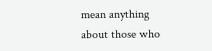mean anything about those who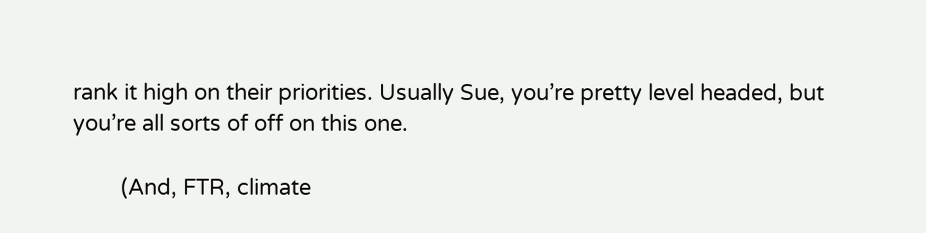rank it high on their priorities. Usually Sue, you’re pretty level headed, but you’re all sorts of off on this one.

        (And, FTR, climate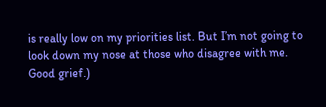is really low on my priorities list. But I’m not going to look down my nose at those who disagree with me. Good grief.)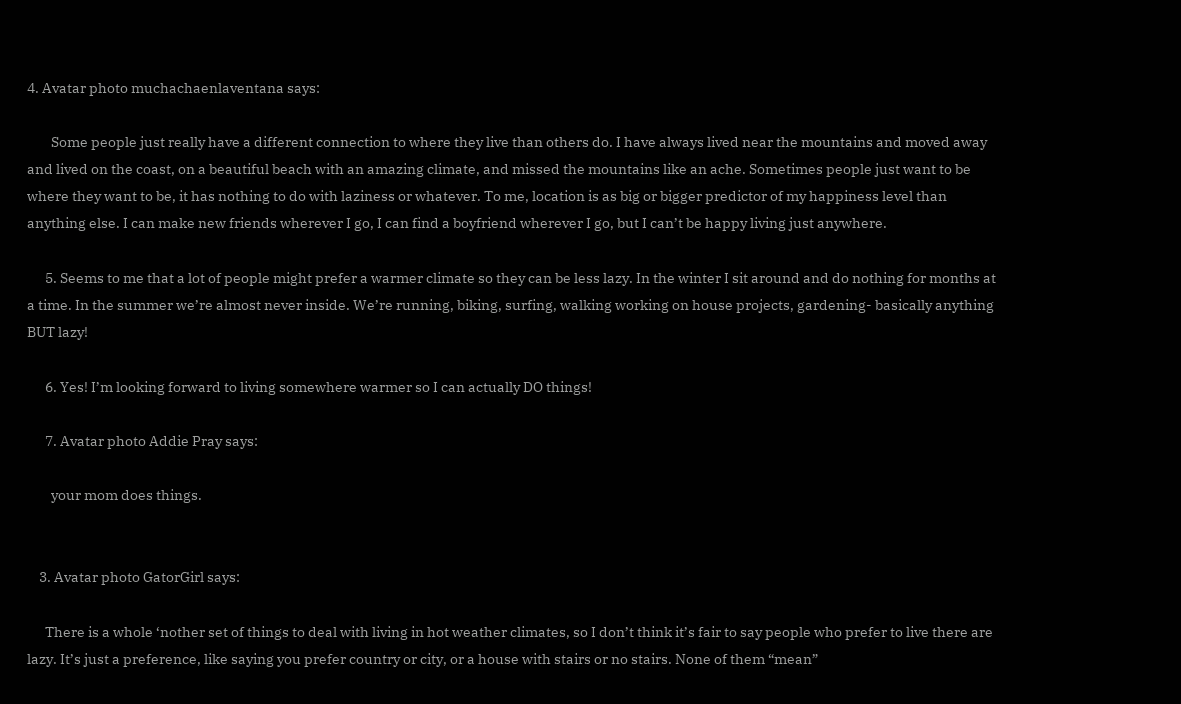4. Avatar photo muchachaenlaventana says:

        Some people just really have a different connection to where they live than others do. I have always lived near the mountains and moved away and lived on the coast, on a beautiful beach with an amazing climate, and missed the mountains like an ache. Sometimes people just want to be where they want to be, it has nothing to do with laziness or whatever. To me, location is as big or bigger predictor of my happiness level than anything else. I can make new friends wherever I go, I can find a boyfriend wherever I go, but I can’t be happy living just anywhere.

      5. Seems to me that a lot of people might prefer a warmer climate so they can be less lazy. In the winter I sit around and do nothing for months at a time. In the summer we’re almost never inside. We’re running, biking, surfing, walking working on house projects, gardening- basically anything BUT lazy!

      6. Yes! I’m looking forward to living somewhere warmer so I can actually DO things!

      7. Avatar photo Addie Pray says:

        your mom does things.


    3. Avatar photo GatorGirl says:

      There is a whole ‘nother set of things to deal with living in hot weather climates, so I don’t think it’s fair to say people who prefer to live there are lazy. It’s just a preference, like saying you prefer country or city, or a house with stairs or no stairs. None of them “mean”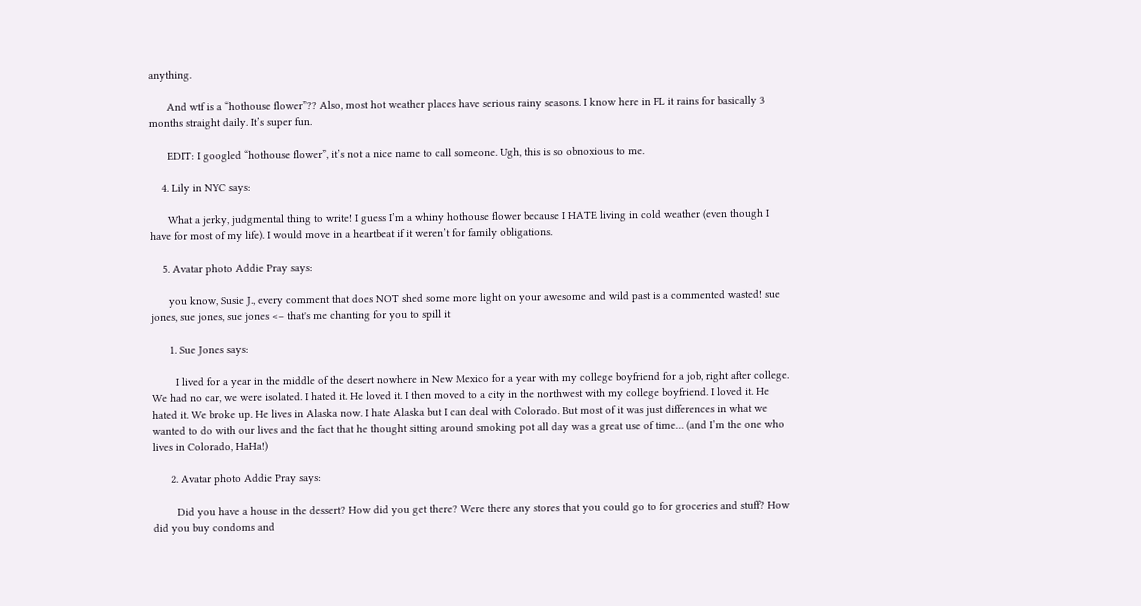anything.

      And wtf is a “hothouse flower”?? Also, most hot weather places have serious rainy seasons. I know here in FL it rains for basically 3 months straight daily. It’s super fun.

      EDIT: I googled “hothouse flower”, it’s not a nice name to call someone. Ugh, this is so obnoxious to me.

    4. Lily in NYC says:

      What a jerky, judgmental thing to write! I guess I’m a whiny hothouse flower because I HATE living in cold weather (even though I have for most of my life). I would move in a heartbeat if it weren’t for family obligations.

    5. Avatar photo Addie Pray says:

      you know, Susie J., every comment that does NOT shed some more light on your awesome and wild past is a commented wasted! sue jones, sue jones, sue jones <– that's me chanting for you to spill it

      1. Sue Jones says:

        I lived for a year in the middle of the desert nowhere in New Mexico for a year with my college boyfriend for a job, right after college. We had no car, we were isolated. I hated it. He loved it. I then moved to a city in the northwest with my college boyfriend. I loved it. He hated it. We broke up. He lives in Alaska now. I hate Alaska but I can deal with Colorado. But most of it was just differences in what we wanted to do with our lives and the fact that he thought sitting around smoking pot all day was a great use of time… (and I’m the one who lives in Colorado, HaHa!)

      2. Avatar photo Addie Pray says:

        Did you have a house in the dessert? How did you get there? Were there any stores that you could go to for groceries and stuff? How did you buy condoms and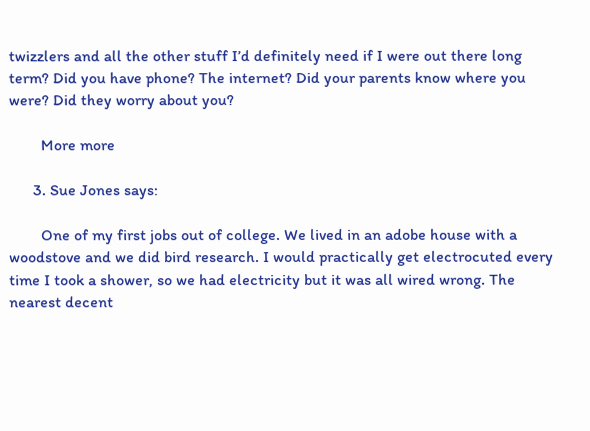twizzlers and all the other stuff I’d definitely need if I were out there long term? Did you have phone? The internet? Did your parents know where you were? Did they worry about you?

        More more

      3. Sue Jones says:

        One of my first jobs out of college. We lived in an adobe house with a woodstove and we did bird research. I would practically get electrocuted every time I took a shower, so we had electricity but it was all wired wrong. The nearest decent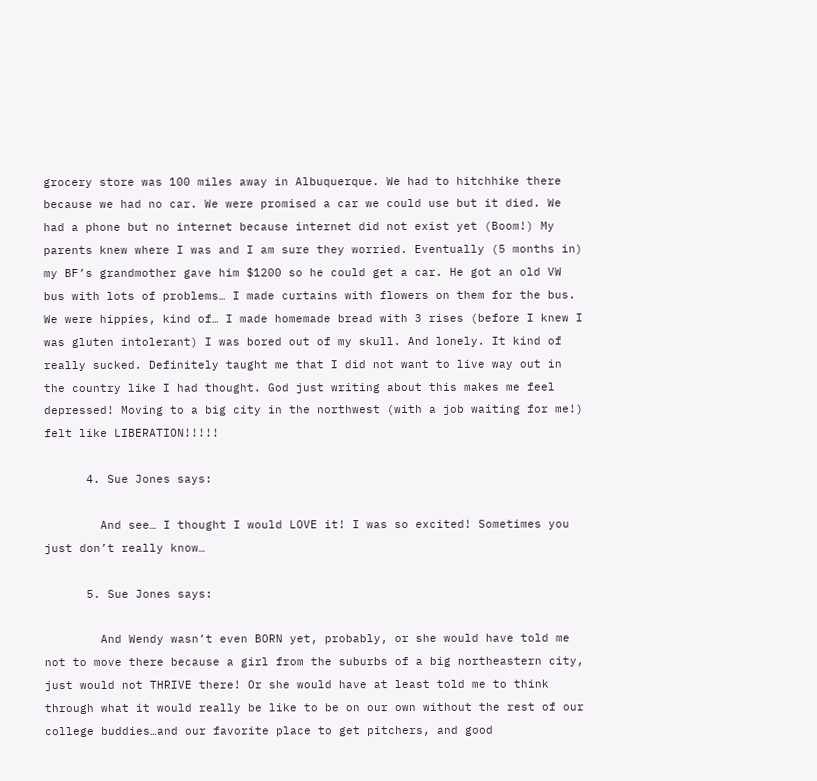grocery store was 100 miles away in Albuquerque. We had to hitchhike there because we had no car. We were promised a car we could use but it died. We had a phone but no internet because internet did not exist yet (Boom!) My parents knew where I was and I am sure they worried. Eventually (5 months in) my BF’s grandmother gave him $1200 so he could get a car. He got an old VW bus with lots of problems… I made curtains with flowers on them for the bus. We were hippies, kind of… I made homemade bread with 3 rises (before I knew I was gluten intolerant) I was bored out of my skull. And lonely. It kind of really sucked. Definitely taught me that I did not want to live way out in the country like I had thought. God just writing about this makes me feel depressed! Moving to a big city in the northwest (with a job waiting for me!) felt like LIBERATION!!!!!

      4. Sue Jones says:

        And see… I thought I would LOVE it! I was so excited! Sometimes you just don’t really know…

      5. Sue Jones says:

        And Wendy wasn’t even BORN yet, probably, or she would have told me not to move there because a girl from the suburbs of a big northeastern city, just would not THRIVE there! Or she would have at least told me to think through what it would really be like to be on our own without the rest of our college buddies…and our favorite place to get pitchers, and good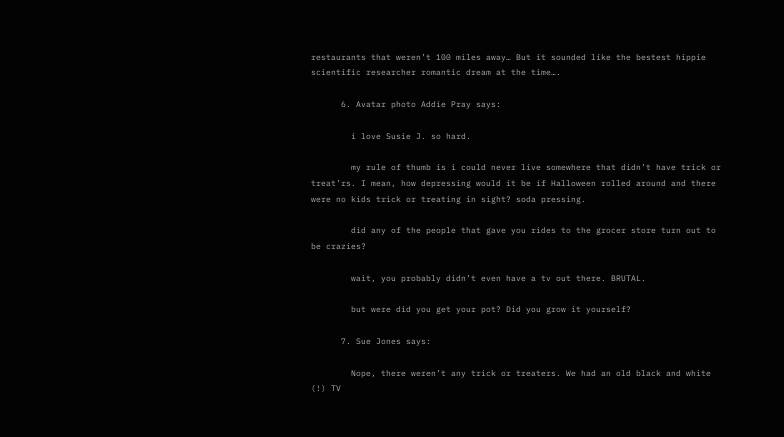restaurants that weren’t 100 miles away… But it sounded like the bestest hippie scientific researcher romantic dream at the time….

      6. Avatar photo Addie Pray says:

        i love Susie J. so hard.

        my rule of thumb is i could never live somewhere that didn’t have trick or treat’rs. I mean, how depressing would it be if Halloween rolled around and there were no kids trick or treating in sight? soda pressing.

        did any of the people that gave you rides to the grocer store turn out to be crazies?

        wait, you probably didn’t even have a tv out there. BRUTAL.

        but were did you get your pot? Did you grow it yourself?

      7. Sue Jones says:

        Nope, there weren’t any trick or treaters. We had an old black and white (!) TV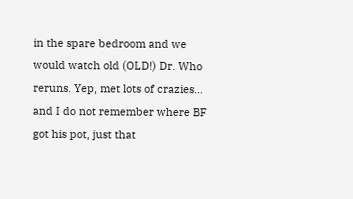in the spare bedroom and we would watch old (OLD!) Dr. Who reruns. Yep, met lots of crazies… and I do not remember where BF got his pot, just that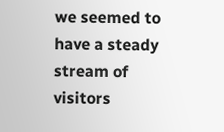we seemed to have a steady stream of visitors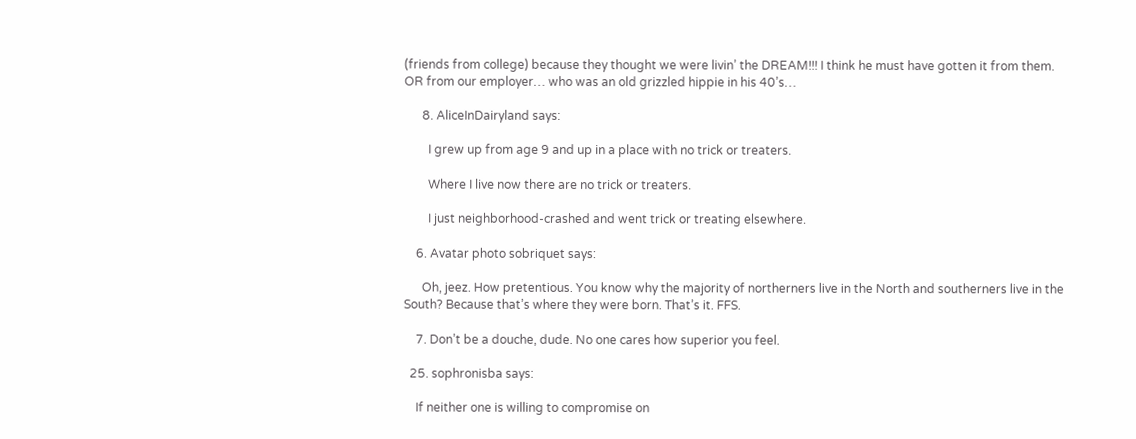(friends from college) because they thought we were livin’ the DREAM!!! I think he must have gotten it from them. OR from our employer… who was an old grizzled hippie in his 40’s…

      8. AliceInDairyland says:

        I grew up from age 9 and up in a place with no trick or treaters.

        Where I live now there are no trick or treaters.

        I just neighborhood-crashed and went trick or treating elsewhere.

    6. Avatar photo sobriquet says:

      Oh, jeez. How pretentious. You know why the majority of northerners live in the North and southerners live in the South? Because that’s where they were born. That’s it. FFS.

    7. Don’t be a douche, dude. No one cares how superior you feel.

  25. sophronisba says:

    If neither one is willing to compromise on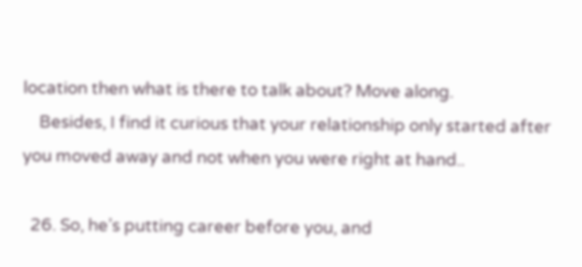location then what is there to talk about? Move along.
    Besides, I find it curious that your relationship only started after you moved away and not when you were right at hand..

  26. So, he’s putting career before you, and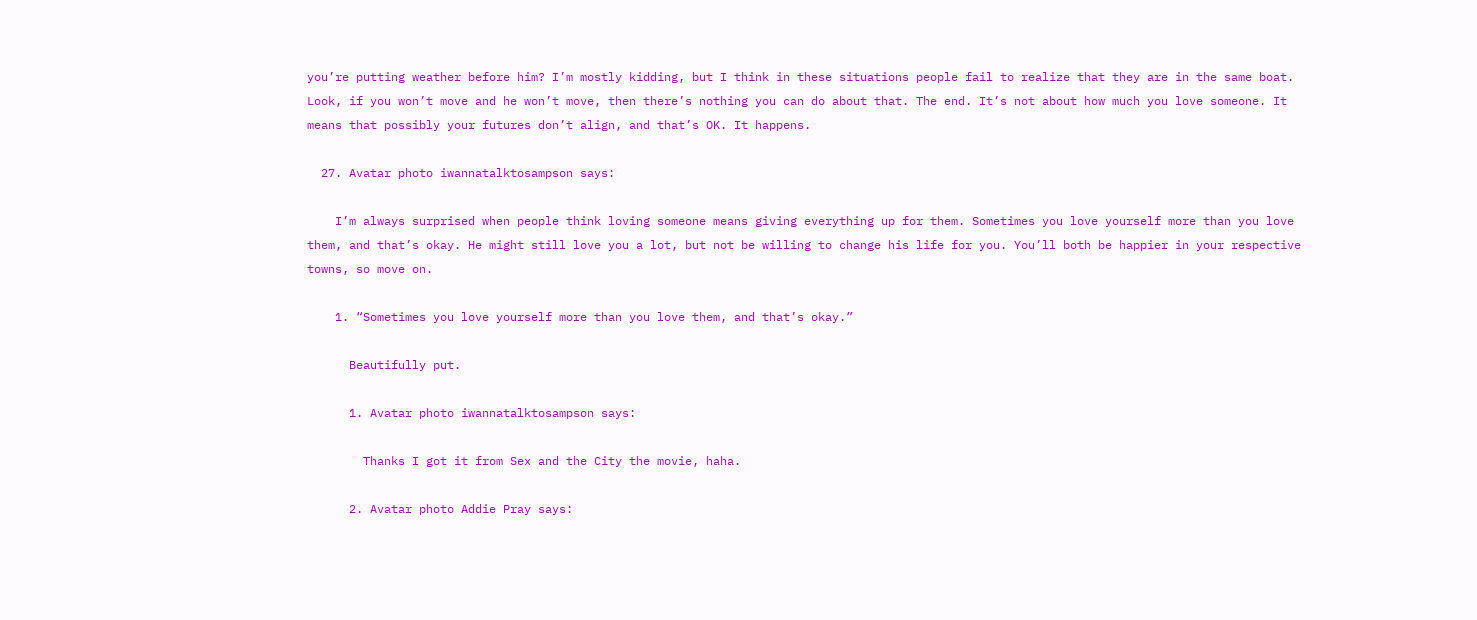you’re putting weather before him? I’m mostly kidding, but I think in these situations people fail to realize that they are in the same boat. Look, if you won’t move and he won’t move, then there’s nothing you can do about that. The end. It’s not about how much you love someone. It means that possibly your futures don’t align, and that’s OK. It happens.

  27. Avatar photo iwannatalktosampson says:

    I’m always surprised when people think loving someone means giving everything up for them. Sometimes you love yourself more than you love them, and that’s okay. He might still love you a lot, but not be willing to change his life for you. You’ll both be happier in your respective towns, so move on.

    1. “Sometimes you love yourself more than you love them, and that’s okay.”

      Beautifully put.

      1. Avatar photo iwannatalktosampson says:

        Thanks I got it from Sex and the City the movie, haha.

      2. Avatar photo Addie Pray says: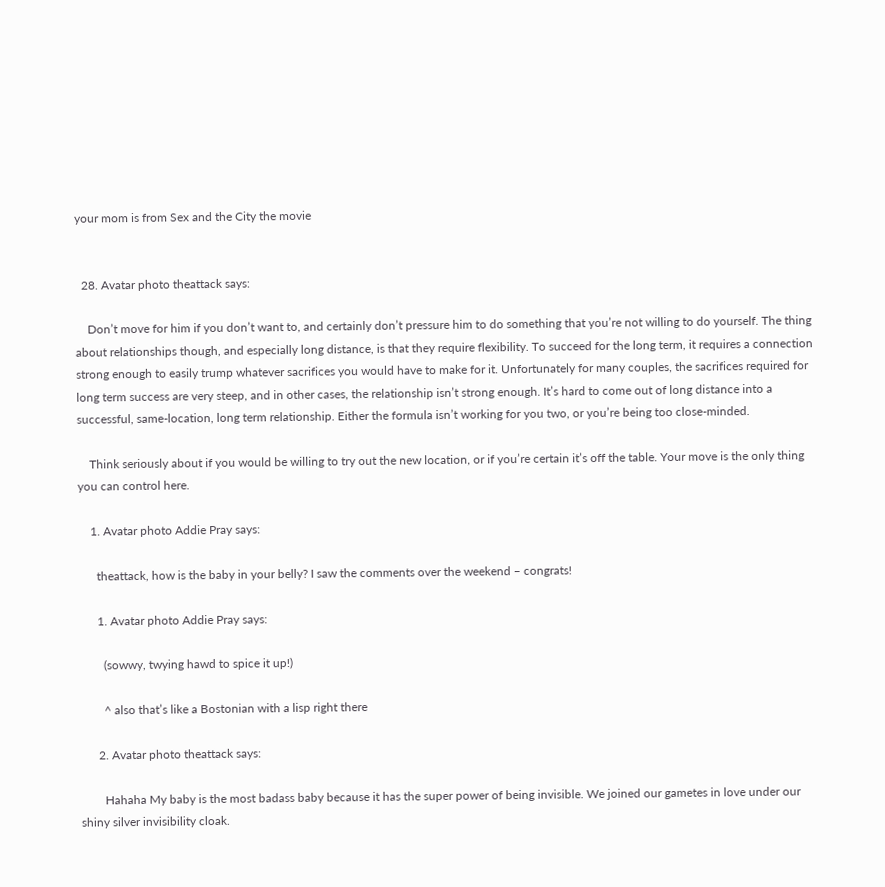your mom is from Sex and the City the movie


  28. Avatar photo theattack says:

    Don’t move for him if you don’t want to, and certainly don’t pressure him to do something that you’re not willing to do yourself. The thing about relationships though, and especially long distance, is that they require flexibility. To succeed for the long term, it requires a connection strong enough to easily trump whatever sacrifices you would have to make for it. Unfortunately for many couples, the sacrifices required for long term success are very steep, and in other cases, the relationship isn’t strong enough. It’s hard to come out of long distance into a successful, same-location, long term relationship. Either the formula isn’t working for you two, or you’re being too close-minded.

    Think seriously about if you would be willing to try out the new location, or if you’re certain it’s off the table. Your move is the only thing you can control here.

    1. Avatar photo Addie Pray says:

      theattack, how is the baby in your belly? I saw the comments over the weekend – congrats!

      1. Avatar photo Addie Pray says:

        (sowwy, twying hawd to spice it up!)

        ^ also that’s like a Bostonian with a lisp right there

      2. Avatar photo theattack says:

        Hahaha My baby is the most badass baby because it has the super power of being invisible. We joined our gametes in love under our shiny silver invisibility cloak.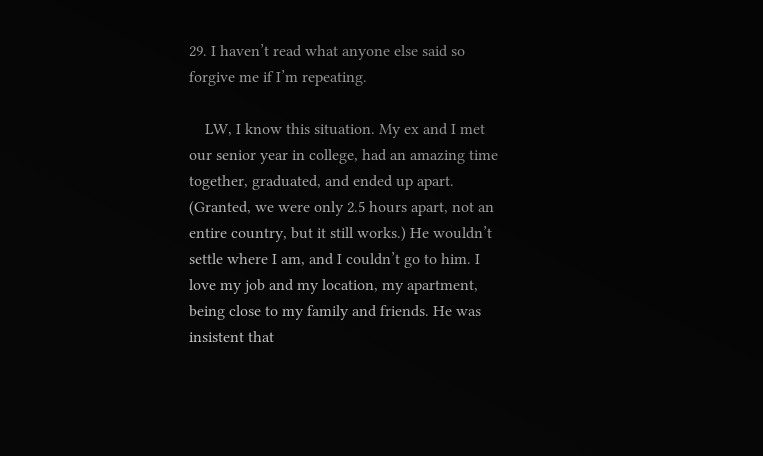29. I haven’t read what anyone else said so forgive me if I’m repeating.

    LW, I know this situation. My ex and I met our senior year in college, had an amazing time together, graduated, and ended up apart. (Granted, we were only 2.5 hours apart, not an entire country, but it still works.) He wouldn’t settle where I am, and I couldn’t go to him. I love my job and my location, my apartment, being close to my family and friends. He was insistent that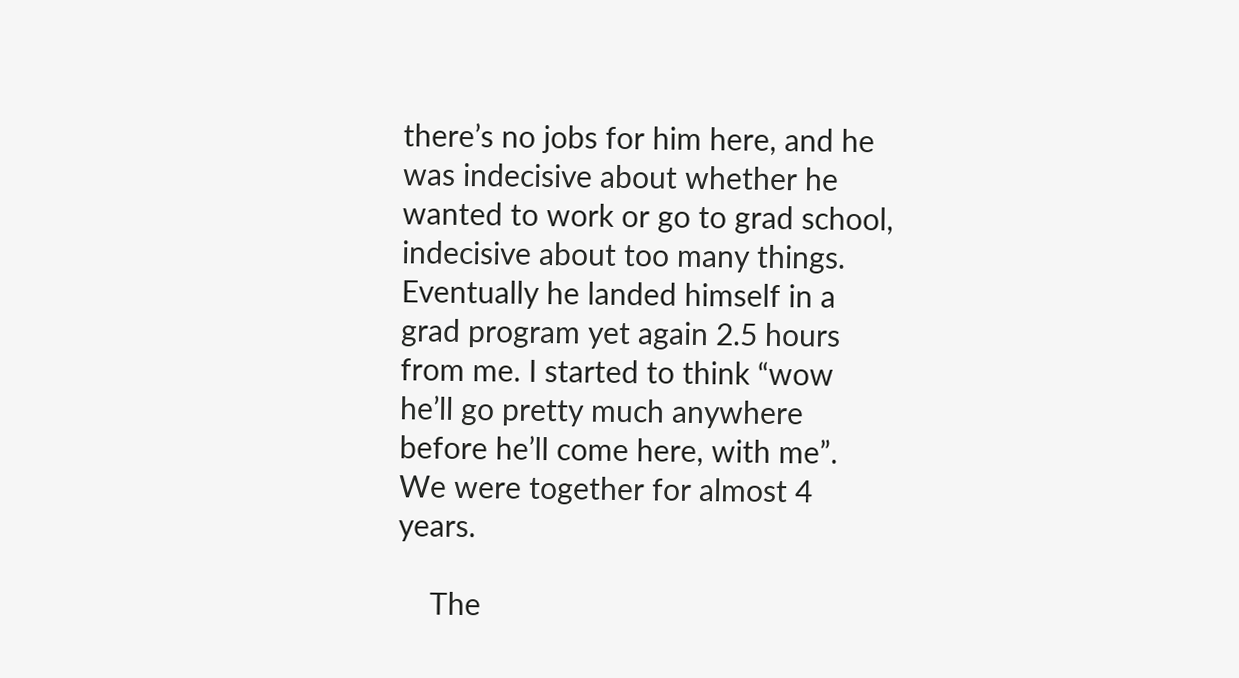there’s no jobs for him here, and he was indecisive about whether he wanted to work or go to grad school, indecisive about too many things. Eventually he landed himself in a grad program yet again 2.5 hours from me. I started to think “wow he’ll go pretty much anywhere before he’ll come here, with me”. We were together for almost 4 years.

    The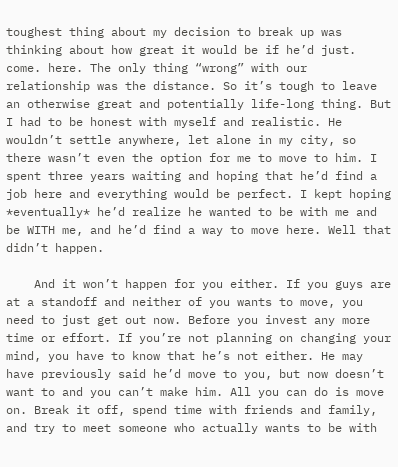toughest thing about my decision to break up was thinking about how great it would be if he’d just. come. here. The only thing “wrong” with our relationship was the distance. So it’s tough to leave an otherwise great and potentially life-long thing. But I had to be honest with myself and realistic. He wouldn’t settle anywhere, let alone in my city, so there wasn’t even the option for me to move to him. I spent three years waiting and hoping that he’d find a job here and everything would be perfect. I kept hoping *eventually* he’d realize he wanted to be with me and be WITH me, and he’d find a way to move here. Well that didn’t happen.

    And it won’t happen for you either. If you guys are at a standoff and neither of you wants to move, you need to just get out now. Before you invest any more time or effort. If you’re not planning on changing your mind, you have to know that he’s not either. He may have previously said he’d move to you, but now doesn’t want to and you can’t make him. All you can do is move on. Break it off, spend time with friends and family, and try to meet someone who actually wants to be with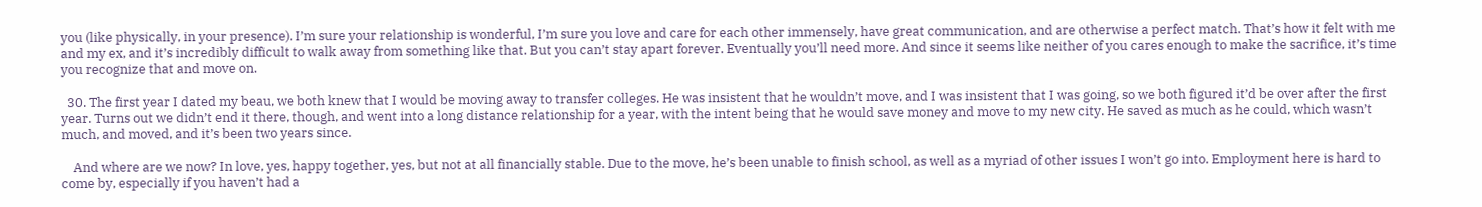you (like physically, in your presence). I’m sure your relationship is wonderful, I’m sure you love and care for each other immensely, have great communication, and are otherwise a perfect match. That’s how it felt with me and my ex, and it’s incredibly difficult to walk away from something like that. But you can’t stay apart forever. Eventually you’ll need more. And since it seems like neither of you cares enough to make the sacrifice, it’s time you recognize that and move on.

  30. The first year I dated my beau, we both knew that I would be moving away to transfer colleges. He was insistent that he wouldn’t move, and I was insistent that I was going, so we both figured it’d be over after the first year. Turns out we didn’t end it there, though, and went into a long distance relationship for a year, with the intent being that he would save money and move to my new city. He saved as much as he could, which wasn’t much, and moved, and it’s been two years since.

    And where are we now? In love, yes, happy together, yes, but not at all financially stable. Due to the move, he’s been unable to finish school, as well as a myriad of other issues I won’t go into. Employment here is hard to come by, especially if you haven’t had a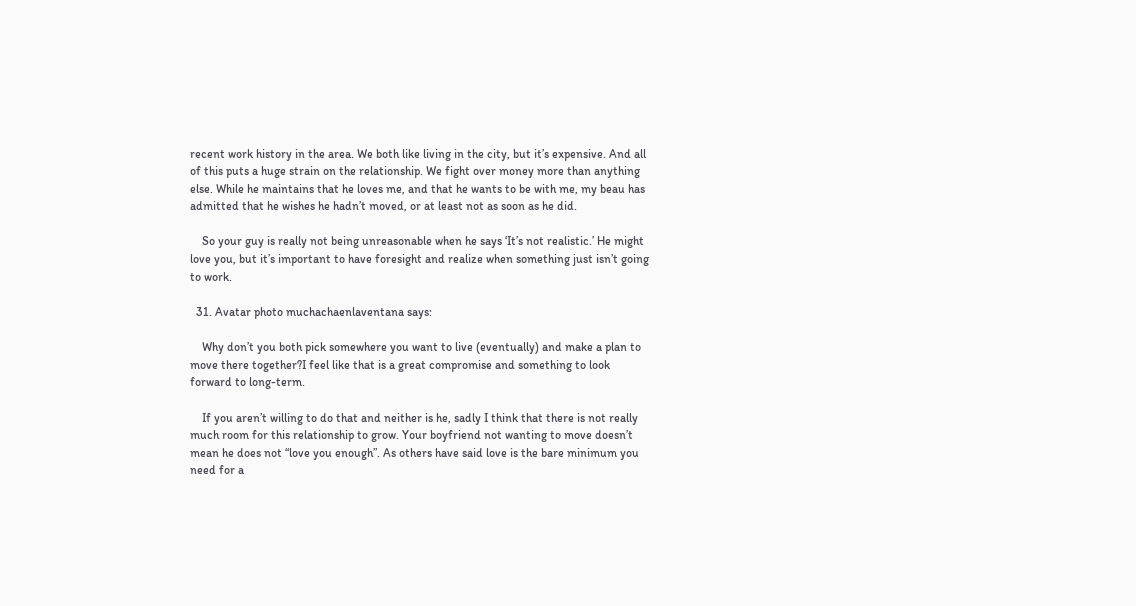recent work history in the area. We both like living in the city, but it’s expensive. And all of this puts a huge strain on the relationship. We fight over money more than anything else. While he maintains that he loves me, and that he wants to be with me, my beau has admitted that he wishes he hadn’t moved, or at least not as soon as he did.

    So your guy is really not being unreasonable when he says ‘It’s not realistic.’ He might love you, but it’s important to have foresight and realize when something just isn’t going to work.

  31. Avatar photo muchachaenlaventana says:

    Why don’t you both pick somewhere you want to live (eventually) and make a plan to move there together?I feel like that is a great compromise and something to look forward to long-term.

    If you aren’t willing to do that and neither is he, sadly I think that there is not really much room for this relationship to grow. Your boyfriend not wanting to move doesn’t mean he does not “love you enough”. As others have said love is the bare minimum you need for a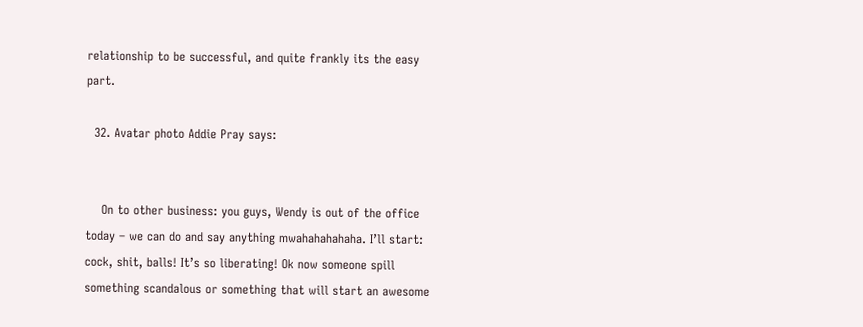relationship to be successful, and quite frankly its the easy part.

  32. Avatar photo Addie Pray says:


    On to other business: you guys, Wendy is out of the office today – we can do and say anything mwahahahahaha. I’ll start: cock, shit, balls! It’s so liberating! Ok now someone spill something scandalous or something that will start an awesome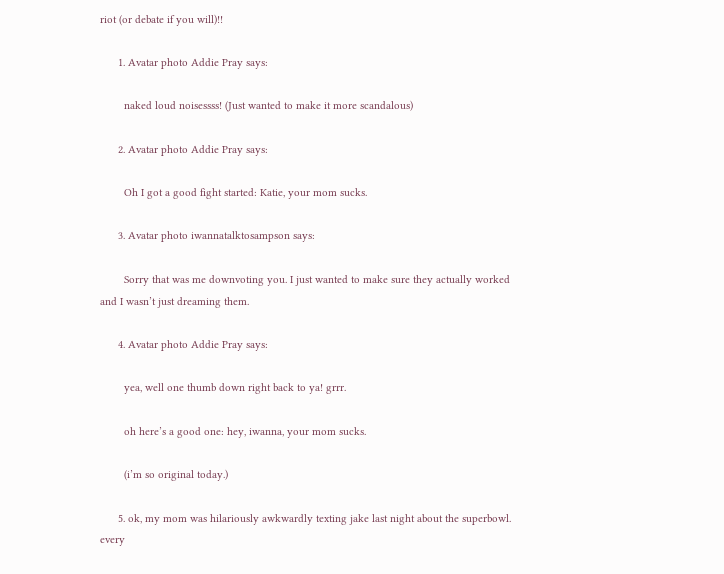riot (or debate if you will)!!

      1. Avatar photo Addie Pray says:

        naked loud noisessss! (Just wanted to make it more scandalous)

      2. Avatar photo Addie Pray says:

        Oh I got a good fight started: Katie, your mom sucks.

      3. Avatar photo iwannatalktosampson says:

        Sorry that was me downvoting you. I just wanted to make sure they actually worked and I wasn’t just dreaming them.

      4. Avatar photo Addie Pray says:

        yea, well one thumb down right back to ya! grrr.

        oh here’s a good one: hey, iwanna, your mom sucks.

        (i’m so original today.)

      5. ok, my mom was hilariously awkwardly texting jake last night about the superbowl. every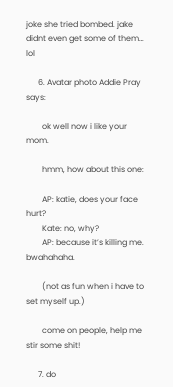joke she tried bombed. jake didnt even get some of them… lol

      6. Avatar photo Addie Pray says:

        ok well now i like your mom.

        hmm, how about this one:

        AP: katie, does your face hurt?
        Kate: no, why?
        AP: because it’s killing me. bwahahaha.

        (not as fun when i have to set myself up.)

        come on people, help me stir some shit!

      7. do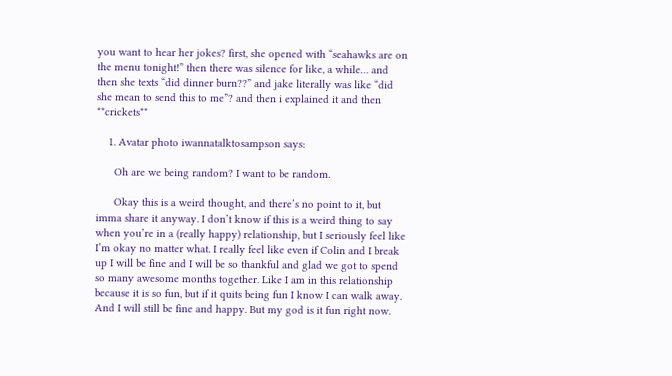you want to hear her jokes? first, she opened with “seahawks are on the menu tonight!” then there was silence for like, a while… and then she texts “did dinner burn??” and jake literally was like “did she mean to send this to me”? and then i explained it and then **crickets**

    1. Avatar photo iwannatalktosampson says:

      Oh are we being random? I want to be random.

      Okay this is a weird thought, and there’s no point to it, but imma share it anyway. I don’t know if this is a weird thing to say when you’re in a (really happy) relationship, but I seriously feel like I’m okay no matter what. I really feel like even if Colin and I break up I will be fine and I will be so thankful and glad we got to spend so many awesome months together. Like I am in this relationship because it is so fun, but if it quits being fun I know I can walk away. And I will still be fine and happy. But my god is it fun right now.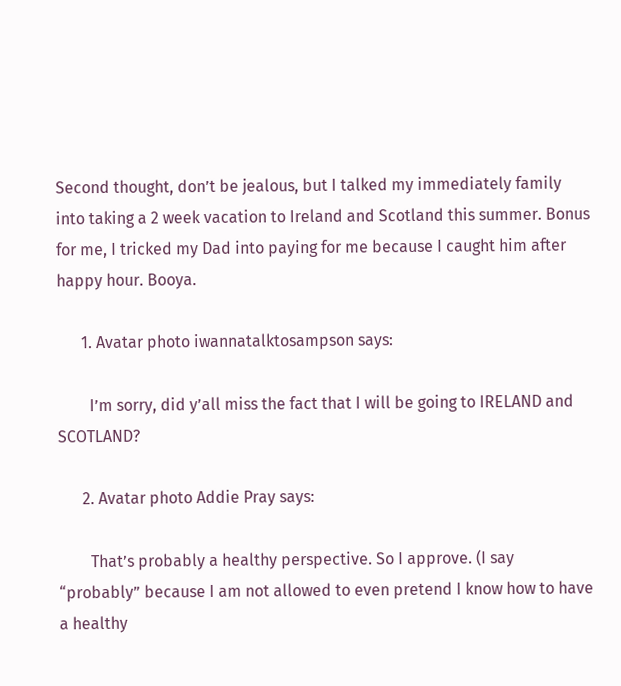Second thought, don’t be jealous, but I talked my immediately family into taking a 2 week vacation to Ireland and Scotland this summer. Bonus for me, I tricked my Dad into paying for me because I caught him after happy hour. Booya.

      1. Avatar photo iwannatalktosampson says:

        I’m sorry, did y’all miss the fact that I will be going to IRELAND and SCOTLAND?

      2. Avatar photo Addie Pray says:

        That’s probably a healthy perspective. So I approve. (I say “probably” because I am not allowed to even pretend I know how to have a healthy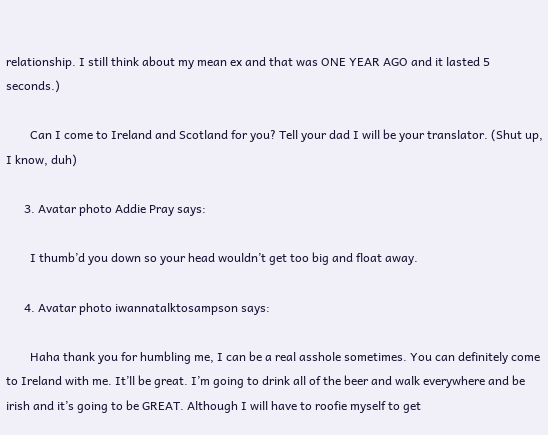relationship. I still think about my mean ex and that was ONE YEAR AGO and it lasted 5 seconds.)

        Can I come to Ireland and Scotland for you? Tell your dad I will be your translator. (Shut up, I know, duh)

      3. Avatar photo Addie Pray says:

        I thumb’d you down so your head wouldn’t get too big and float away.

      4. Avatar photo iwannatalktosampson says:

        Haha thank you for humbling me, I can be a real asshole sometimes. You can definitely come to Ireland with me. It’ll be great. I’m going to drink all of the beer and walk everywhere and be irish and it’s going to be GREAT. Although I will have to roofie myself to get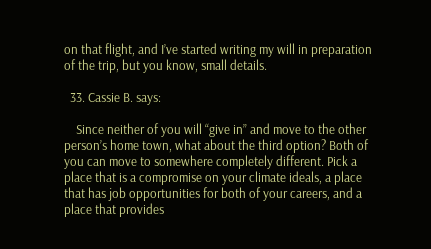on that flight, and I’ve started writing my will in preparation of the trip, but you know, small details.

  33. Cassie B. says:

    Since neither of you will “give in” and move to the other person’s home town, what about the third option? Both of you can move to somewhere completely different. Pick a place that is a compromise on your climate ideals, a place that has job opportunities for both of your careers, and a place that provides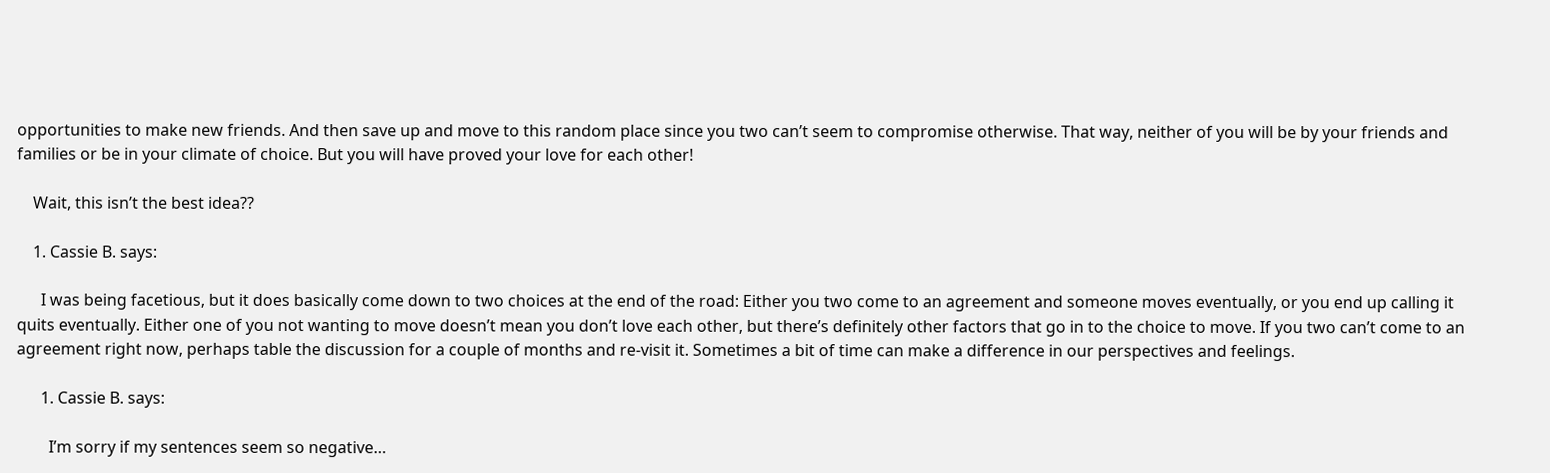opportunities to make new friends. And then save up and move to this random place since you two can’t seem to compromise otherwise. That way, neither of you will be by your friends and families or be in your climate of choice. But you will have proved your love for each other!

    Wait, this isn’t the best idea??

    1. Cassie B. says:

      I was being facetious, but it does basically come down to two choices at the end of the road: Either you two come to an agreement and someone moves eventually, or you end up calling it quits eventually. Either one of you not wanting to move doesn’t mean you don’t love each other, but there’s definitely other factors that go in to the choice to move. If you two can’t come to an agreement right now, perhaps table the discussion for a couple of months and re-visit it. Sometimes a bit of time can make a difference in our perspectives and feelings.

      1. Cassie B. says:

        I’m sorry if my sentences seem so negative…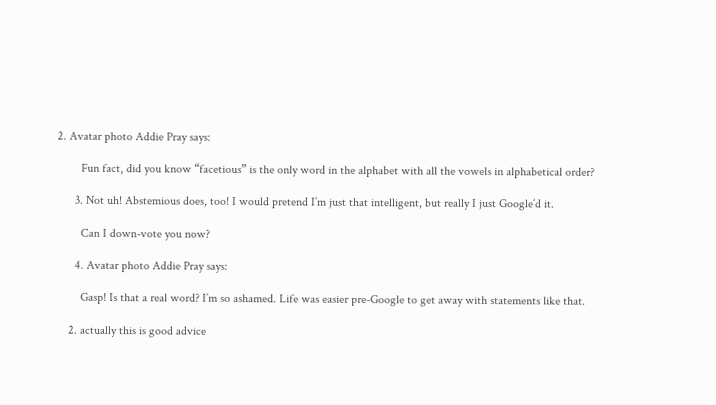2. Avatar photo Addie Pray says:

        Fun fact, did you know “facetious” is the only word in the alphabet with all the vowels in alphabetical order?

      3. Not uh! Abstemious does, too! I would pretend I’m just that intelligent, but really I just Google’d it.

        Can I down-vote you now?

      4. Avatar photo Addie Pray says:

        Gasp! Is that a real word? I’m so ashamed. Life was easier pre-Google to get away with statements like that.

    2. actually this is good advice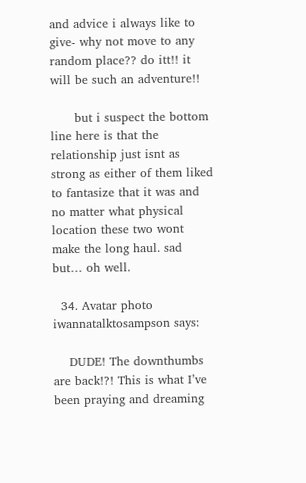and advice i always like to give- why not move to any random place?? do itt!! it will be such an adventure!!

      but i suspect the bottom line here is that the relationship just isnt as strong as either of them liked to fantasize that it was and no matter what physical location these two wont make the long haul. sad but… oh well.

  34. Avatar photo iwannatalktosampson says:

    DUDE! The downthumbs are back!?! This is what I’ve been praying and dreaming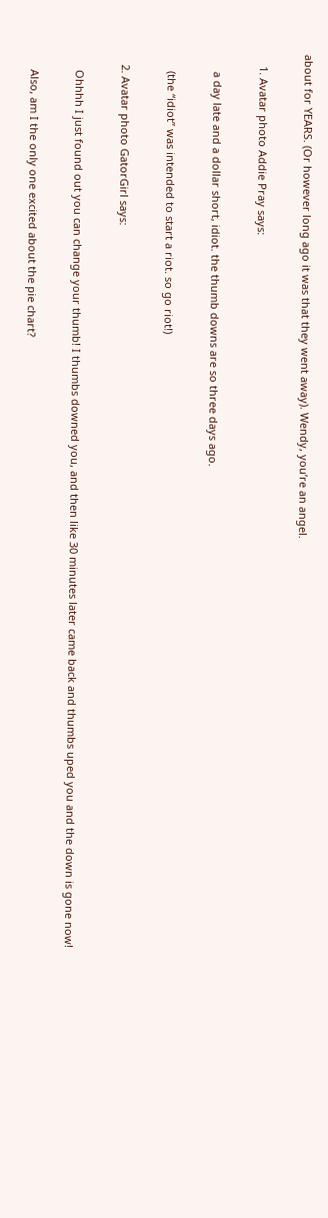about for YEARS. (Or however long ago it was that they went away). Wendy, you’re an angel.

    1. Avatar photo Addie Pray says:

      a day late and a dollar short, idiot. the thumb downs are so three days ago.

      (the “idiot” was intended to start a riot. so go riot!)

    2. Avatar photo GatorGirl says:

      Ohhhh I just found out you can change your thumb! I thumbs downed you, and then like 30 minutes later came back and thumbs uped you and the down is gone now!

      Also, am I the only one excited about the pie chart?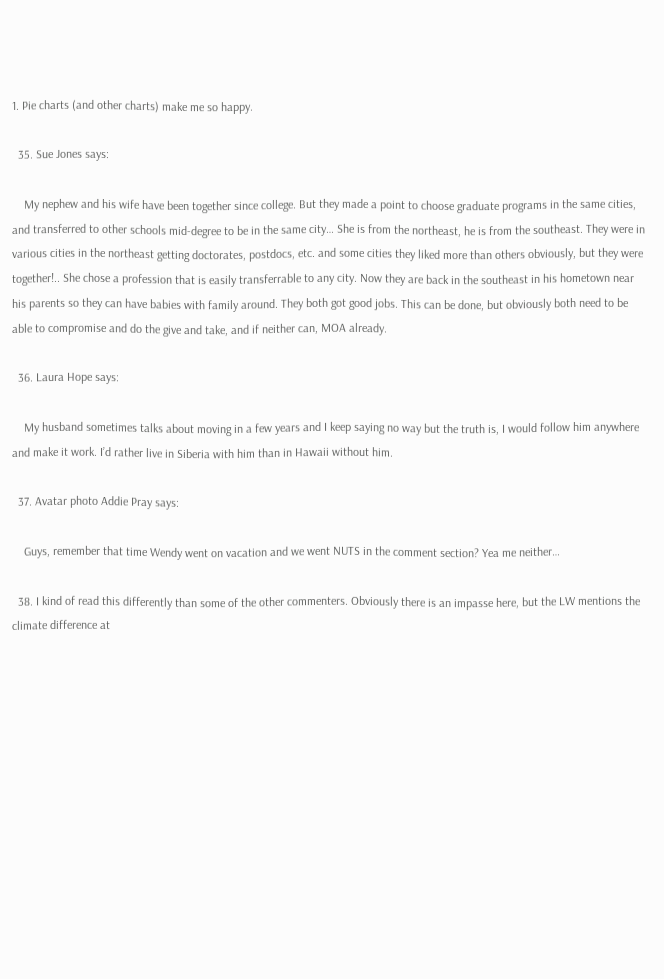1. Pie charts (and other charts) make me so happy.

  35. Sue Jones says:

    My nephew and his wife have been together since college. But they made a point to choose graduate programs in the same cities, and transferred to other schools mid-degree to be in the same city… She is from the northeast, he is from the southeast. They were in various cities in the northeast getting doctorates, postdocs, etc. and some cities they liked more than others obviously, but they were together!.. She chose a profession that is easily transferrable to any city. Now they are back in the southeast in his hometown near his parents so they can have babies with family around. They both got good jobs. This can be done, but obviously both need to be able to compromise and do the give and take, and if neither can, MOA already.

  36. Laura Hope says:

    My husband sometimes talks about moving in a few years and I keep saying no way but the truth is, I would follow him anywhere and make it work. I’d rather live in Siberia with him than in Hawaii without him.

  37. Avatar photo Addie Pray says:

    Guys, remember that time Wendy went on vacation and we went NUTS in the comment section? Yea me neither…

  38. I kind of read this differently than some of the other commenters. Obviously there is an impasse here, but the LW mentions the climate difference at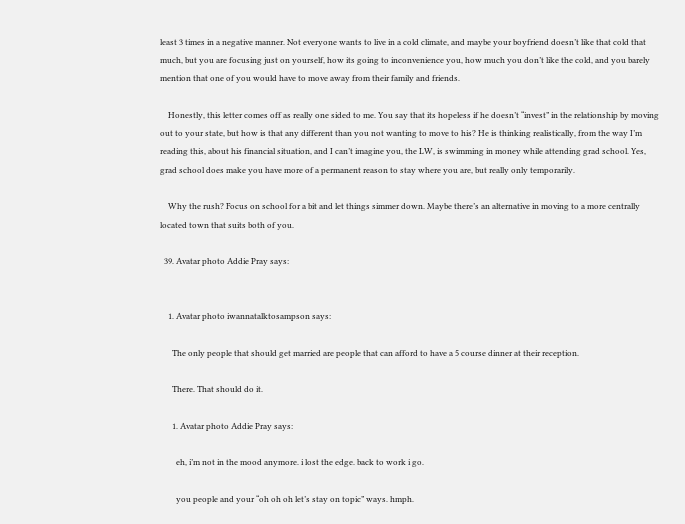least 3 times in a negative manner. Not everyone wants to live in a cold climate, and maybe your boyfriend doesn’t like that cold that much, but you are focusing just on yourself, how its going to inconvenience you, how much you don’t like the cold, and you barely mention that one of you would have to move away from their family and friends.

    Honestly, this letter comes off as really one sided to me. You say that its hopeless if he doesn’t “invest” in the relationship by moving out to your state, but how is that any different than you not wanting to move to his? He is thinking realistically, from the way I’m reading this, about his financial situation, and I can’t imagine you, the LW, is swimming in money while attending grad school. Yes, grad school does make you have more of a permanent reason to stay where you are, but really only temporarily.

    Why the rush? Focus on school for a bit and let things simmer down. Maybe there’s an alternative in moving to a more centrally located town that suits both of you.

  39. Avatar photo Addie Pray says:


    1. Avatar photo iwannatalktosampson says:

      The only people that should get married are people that can afford to have a 5 course dinner at their reception.

      There. That should do it.

      1. Avatar photo Addie Pray says:

        eh, i’m not in the mood anymore. i lost the edge. back to work i go.

        you people and your “oh oh oh let’s stay on topic” ways. hmph.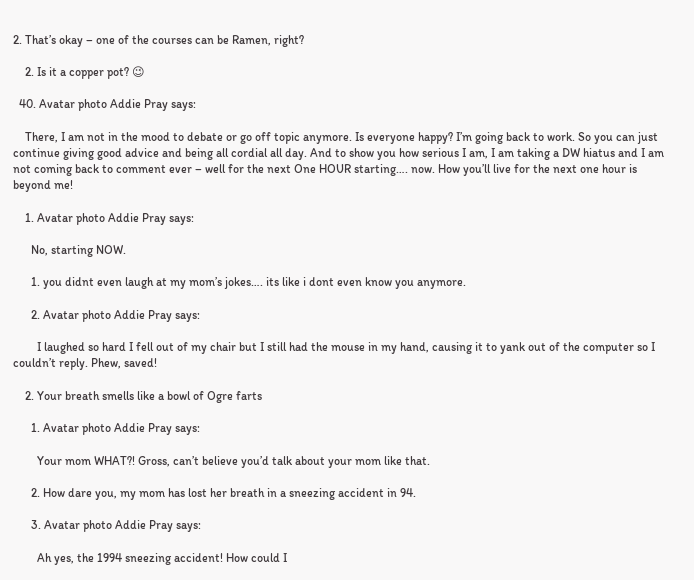2. That’s okay – one of the courses can be Ramen, right?

    2. Is it a copper pot? 😉

  40. Avatar photo Addie Pray says:

    There, I am not in the mood to debate or go off topic anymore. Is everyone happy? I’m going back to work. So you can just continue giving good advice and being all cordial all day. And to show you how serious I am, I am taking a DW hiatus and I am not coming back to comment ever – well for the next One HOUR starting…. now. How you’ll live for the next one hour is beyond me!

    1. Avatar photo Addie Pray says:

      No, starting NOW.

      1. you didnt even laugh at my mom’s jokes…. its like i dont even know you anymore.

      2. Avatar photo Addie Pray says:

        I laughed so hard I fell out of my chair but I still had the mouse in my hand, causing it to yank out of the computer so I couldn’t reply. Phew, saved!

    2. Your breath smells like a bowl of Ogre farts

      1. Avatar photo Addie Pray says:

        Your mom WHAT?! Gross, can’t believe you’d talk about your mom like that.

      2. How dare you, my mom has lost her breath in a sneezing accident in 94.

      3. Avatar photo Addie Pray says:

        Ah yes, the 1994 sneezing accident! How could I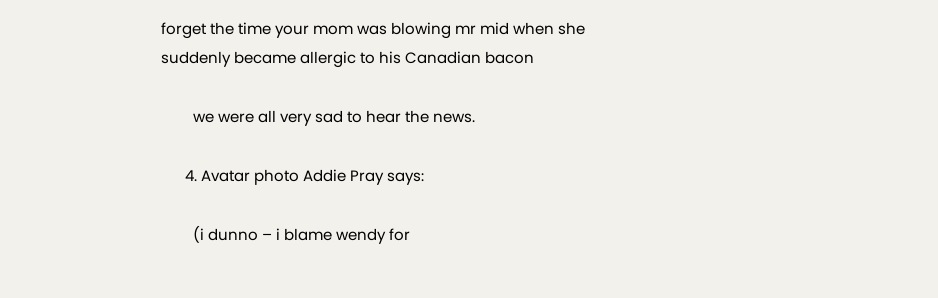forget the time your mom was blowing mr mid when she suddenly became allergic to his Canadian bacon

        we were all very sad to hear the news.

      4. Avatar photo Addie Pray says:

        (i dunno – i blame wendy for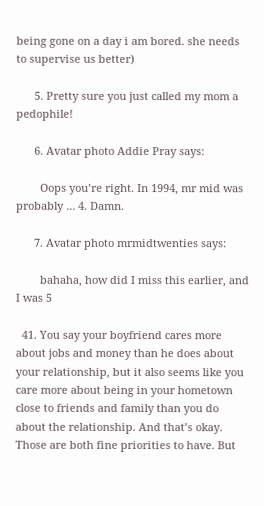being gone on a day i am bored. she needs to supervise us better)

      5. Pretty sure you just called my mom a pedophile!

      6. Avatar photo Addie Pray says:

        Oops you’re right. In 1994, mr mid was probably … 4. Damn.

      7. Avatar photo mrmidtwenties says:

        bahaha, how did I miss this earlier, and I was 5

  41. You say your boyfriend cares more about jobs and money than he does about your relationship, but it also seems like you care more about being in your hometown close to friends and family than you do about the relationship. And that’s okay. Those are both fine priorities to have. But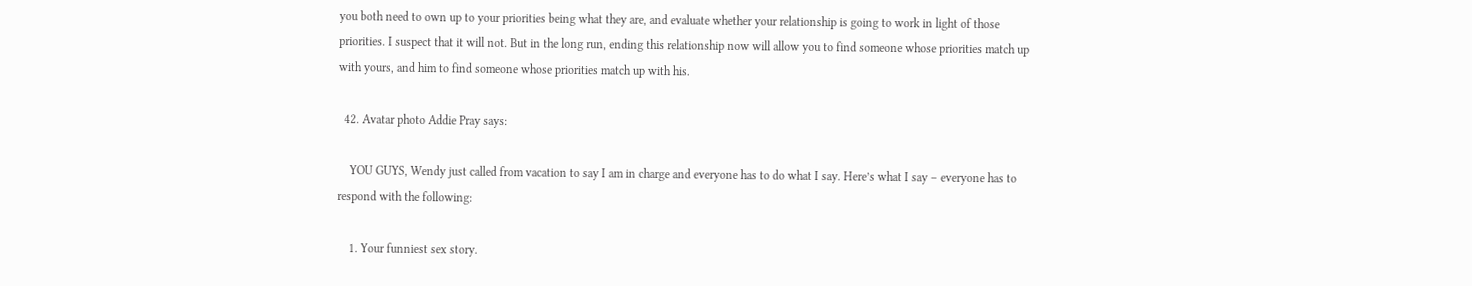you both need to own up to your priorities being what they are, and evaluate whether your relationship is going to work in light of those priorities. I suspect that it will not. But in the long run, ending this relationship now will allow you to find someone whose priorities match up with yours, and him to find someone whose priorities match up with his.

  42. Avatar photo Addie Pray says:

    YOU GUYS, Wendy just called from vacation to say I am in charge and everyone has to do what I say. Here’s what I say – everyone has to respond with the following:

    1. Your funniest sex story.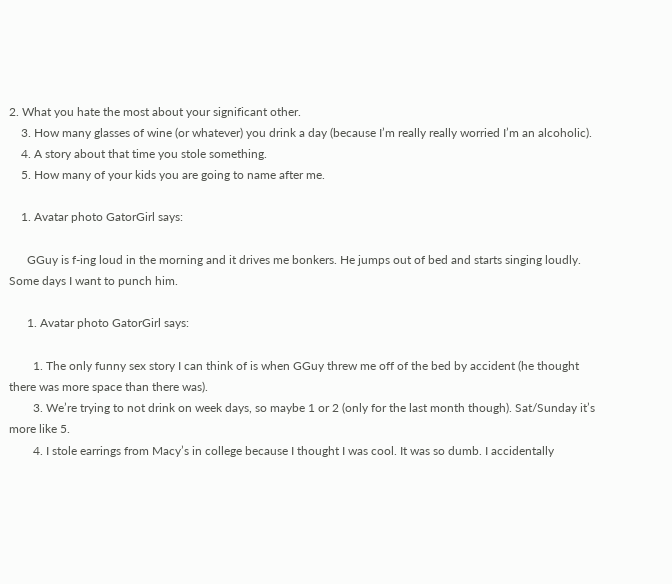2. What you hate the most about your significant other.
    3. How many glasses of wine (or whatever) you drink a day (because I’m really really worried I’m an alcoholic).
    4. A story about that time you stole something.
    5. How many of your kids you are going to name after me.

    1. Avatar photo GatorGirl says:

      GGuy is f-ing loud in the morning and it drives me bonkers. He jumps out of bed and starts singing loudly. Some days I want to punch him.

      1. Avatar photo GatorGirl says:

        1. The only funny sex story I can think of is when GGuy threw me off of the bed by accident (he thought there was more space than there was).
        3. We’re trying to not drink on week days, so maybe 1 or 2 (only for the last month though). Sat/Sunday it’s more like 5.
        4. I stole earrings from Macy’s in college because I thought I was cool. It was so dumb. I accidentally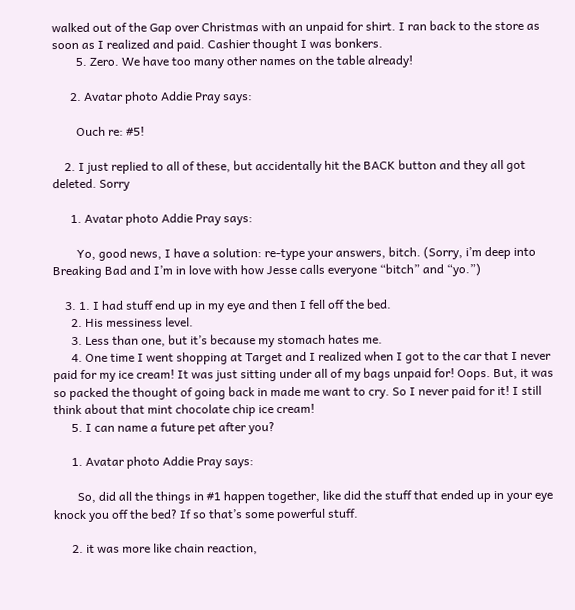walked out of the Gap over Christmas with an unpaid for shirt. I ran back to the store as soon as I realized and paid. Cashier thought I was bonkers.
        5. Zero. We have too many other names on the table already!

      2. Avatar photo Addie Pray says:

        Ouch re: #5!

    2. I just replied to all of these, but accidentally hit the BACK button and they all got deleted. Sorry

      1. Avatar photo Addie Pray says:

        Yo, good news, I have a solution: re-type your answers, bitch. (Sorry, i’m deep into Breaking Bad and I’m in love with how Jesse calls everyone “bitch” and “yo.”)

    3. 1. I had stuff end up in my eye and then I fell off the bed.
      2. His messiness level.
      3. Less than one, but it’s because my stomach hates me.
      4. One time I went shopping at Target and I realized when I got to the car that I never paid for my ice cream! It was just sitting under all of my bags unpaid for! Oops. But, it was so packed the thought of going back in made me want to cry. So I never paid for it! I still think about that mint chocolate chip ice cream!
      5. I can name a future pet after you?

      1. Avatar photo Addie Pray says:

        So, did all the things in #1 happen together, like did the stuff that ended up in your eye knock you off the bed? If so that’s some powerful stuff.

      2. it was more like chain reaction,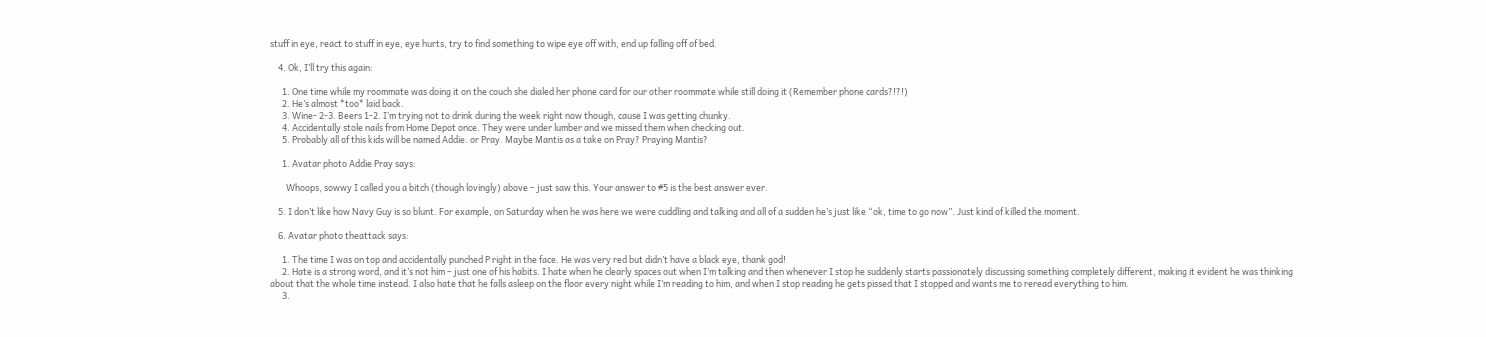stuff in eye, react to stuff in eye, eye hurts, try to find something to wipe eye off with, end up falling off of bed.

    4. Ok, I’ll try this again:

      1. One time while my roommate was doing it on the couch she dialed her phone card for our other roommate while still doing it (Remember phone cards?!?!)
      2. He’s almost *too* laid back.
      3. Wine- 2-3. Beers 1-2. I’m trying not to drink during the week right now though, cause I was getting chunky.
      4. Accidentally stole nails from Home Depot once. They were under lumber and we missed them when checking out.
      5. Probably all of this kids will be named Addie. or Pray. Maybe Mantis as a take on Pray? Praying Mantis?

      1. Avatar photo Addie Pray says:

        Whoops, sowwy I called you a bitch (though lovingly) above – just saw this. Your answer to #5 is the best answer ever.

    5. I don’t like how Navy Guy is so blunt. For example, on Saturday when he was here we were cuddling and talking and all of a sudden he’s just like “ok, time to go now”. Just kind of killed the moment.

    6. Avatar photo theattack says:

      1. The time I was on top and accidentally punched P right in the face. He was very red but didn’t have a black eye, thank god!
      2. Hate is a strong word, and it’s not him – just one of his habits. I hate when he clearly spaces out when I’m talking and then whenever I stop he suddenly starts passionately discussing something completely different, making it evident he was thinking about that the whole time instead. I also hate that he falls asleep on the floor every night while I’m reading to him, and when I stop reading he gets pissed that I stopped and wants me to reread everything to him.
      3.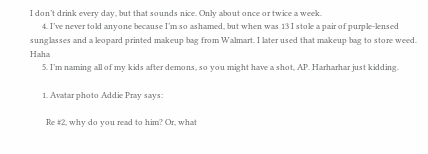I don’t drink every day, but that sounds nice. Only about once or twice a week.
      4. I’ve never told anyone because I’m so ashamed, but when was 13 I stole a pair of purple-lensed sunglasses and a leopard printed makeup bag from Walmart. I later used that makeup bag to store weed. Haha
      5. I’m naming all of my kids after demons, so you might have a shot, AP. Harharhar just kidding.

      1. Avatar photo Addie Pray says:

        Re #2, why do you read to him? Or, what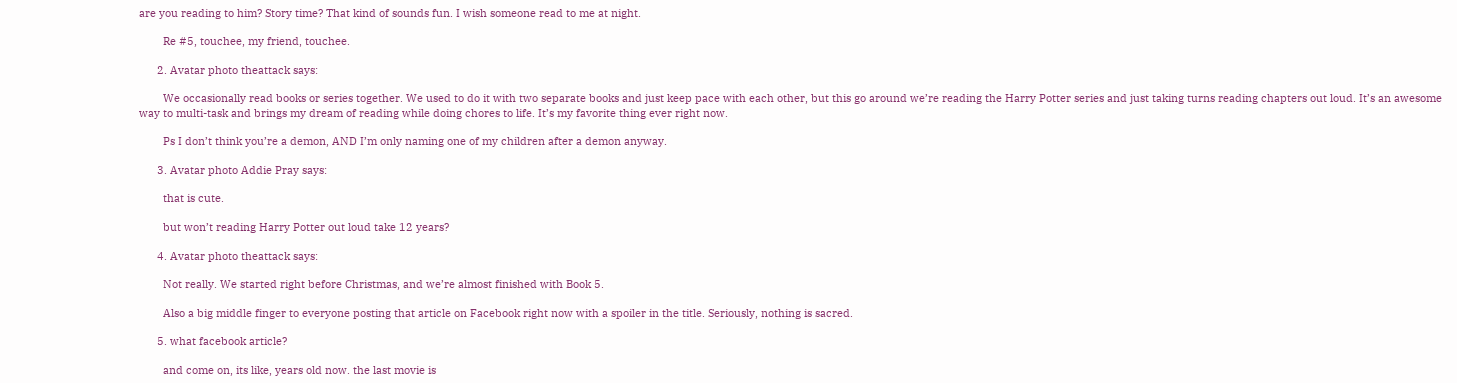are you reading to him? Story time? That kind of sounds fun. I wish someone read to me at night.

        Re #5, touchee, my friend, touchee.

      2. Avatar photo theattack says:

        We occasionally read books or series together. We used to do it with two separate books and just keep pace with each other, but this go around we’re reading the Harry Potter series and just taking turns reading chapters out loud. It’s an awesome way to multi-task and brings my dream of reading while doing chores to life. It’s my favorite thing ever right now.

        Ps I don’t think you’re a demon, AND I’m only naming one of my children after a demon anyway.

      3. Avatar photo Addie Pray says:

        that is cute.

        but won’t reading Harry Potter out loud take 12 years?

      4. Avatar photo theattack says:

        Not really. We started right before Christmas, and we’re almost finished with Book 5.

        Also a big middle finger to everyone posting that article on Facebook right now with a spoiler in the title. Seriously, nothing is sacred.

      5. what facebook article?

        and come on, its like, years old now. the last movie is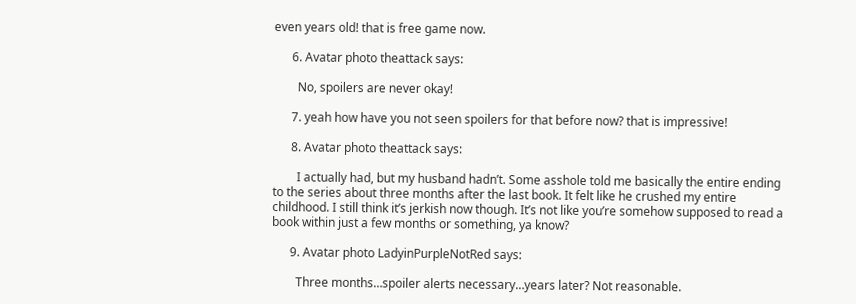even years old! that is free game now.

      6. Avatar photo theattack says:

        No, spoilers are never okay!

      7. yeah how have you not seen spoilers for that before now? that is impressive!

      8. Avatar photo theattack says:

        I actually had, but my husband hadn’t. Some asshole told me basically the entire ending to the series about three months after the last book. It felt like he crushed my entire childhood. I still think it’s jerkish now though. It’s not like you’re somehow supposed to read a book within just a few months or something, ya know?

      9. Avatar photo LadyinPurpleNotRed says:

        Three months…spoiler alerts necessary…years later? Not reasonable.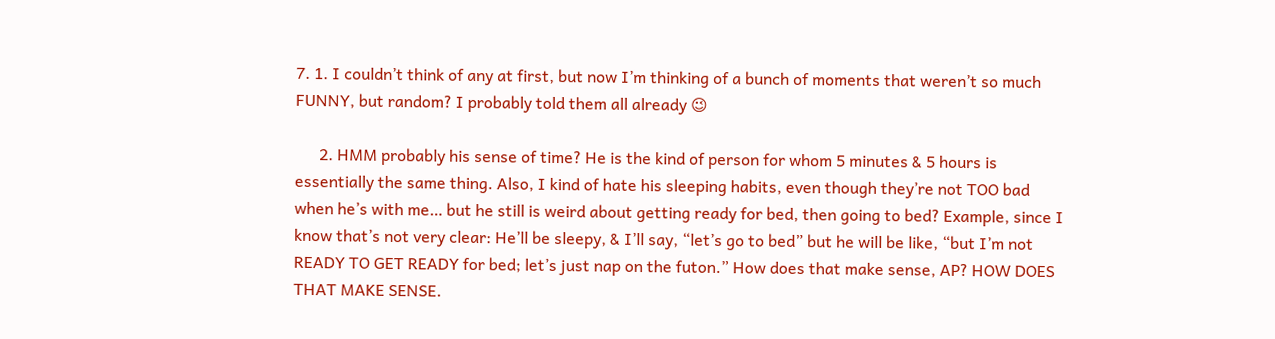7. 1. I couldn’t think of any at first, but now I’m thinking of a bunch of moments that weren’t so much FUNNY, but random? I probably told them all already 😉

      2. HMM probably his sense of time? He is the kind of person for whom 5 minutes & 5 hours is essentially the same thing. Also, I kind of hate his sleeping habits, even though they’re not TOO bad when he’s with me… but he still is weird about getting ready for bed, then going to bed? Example, since I know that’s not very clear: He’ll be sleepy, & I’ll say, “let’s go to bed” but he will be like, “but I’m not READY TO GET READY for bed; let’s just nap on the futon.” How does that make sense, AP? HOW DOES THAT MAKE SENSE.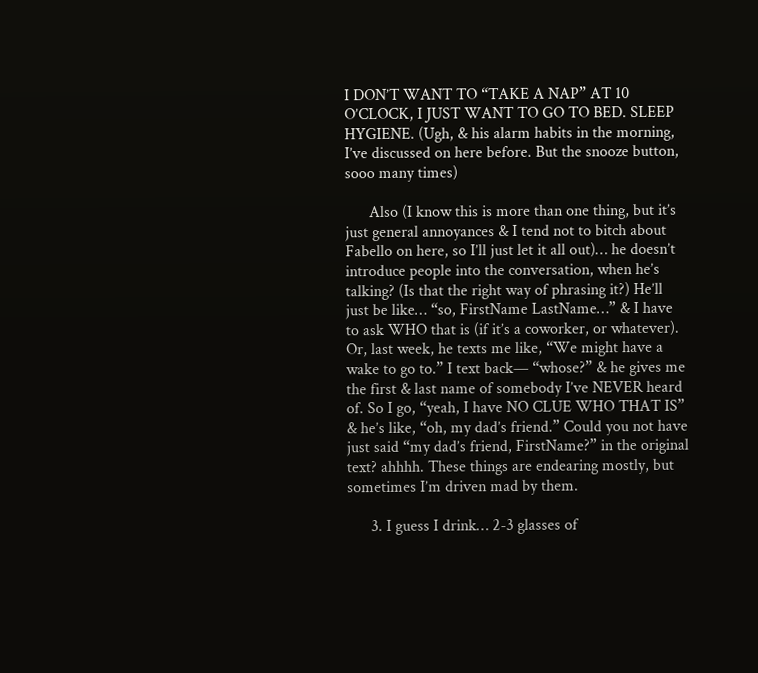I DON’T WANT TO “TAKE A NAP” AT 10 O’CLOCK, I JUST WANT TO GO TO BED. SLEEP HYGIENE. (Ugh, & his alarm habits in the morning, I’ve discussed on here before. But the snooze button, sooo many times)

      Also (I know this is more than one thing, but it’s just general annoyances & I tend not to bitch about Fabello on here, so I’ll just let it all out)… he doesn’t introduce people into the conversation, when he’s talking? (Is that the right way of phrasing it?) He’ll just be like… “so, FirstName LastName…” & I have to ask WHO that is (if it’s a coworker, or whatever). Or, last week, he texts me like, “We might have a wake to go to.” I text back— “whose?” & he gives me the first & last name of somebody I’ve NEVER heard of. So I go, “yeah, I have NO CLUE WHO THAT IS” & he’s like, “oh, my dad’s friend.” Could you not have just said “my dad’s friend, FirstName?” in the original text? ahhhh. These things are endearing mostly, but sometimes I’m driven mad by them.

      3. I guess I drink… 2-3 glasses of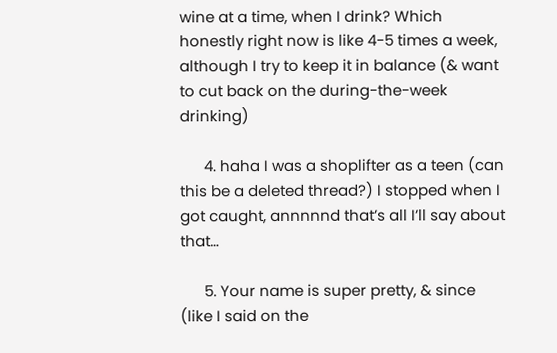wine at a time, when I drink? Which honestly right now is like 4-5 times a week, although I try to keep it in balance (& want to cut back on the during-the-week drinking)

      4. haha I was a shoplifter as a teen (can this be a deleted thread?) I stopped when I got caught, annnnnd that’s all I’ll say about that…

      5. Your name is super pretty, & since (like I said on the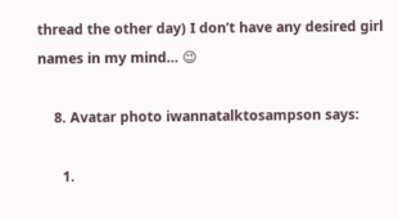thread the other day) I don’t have any desired girl names in my mind… 😉

    8. Avatar photo iwannatalktosampson says:

      1.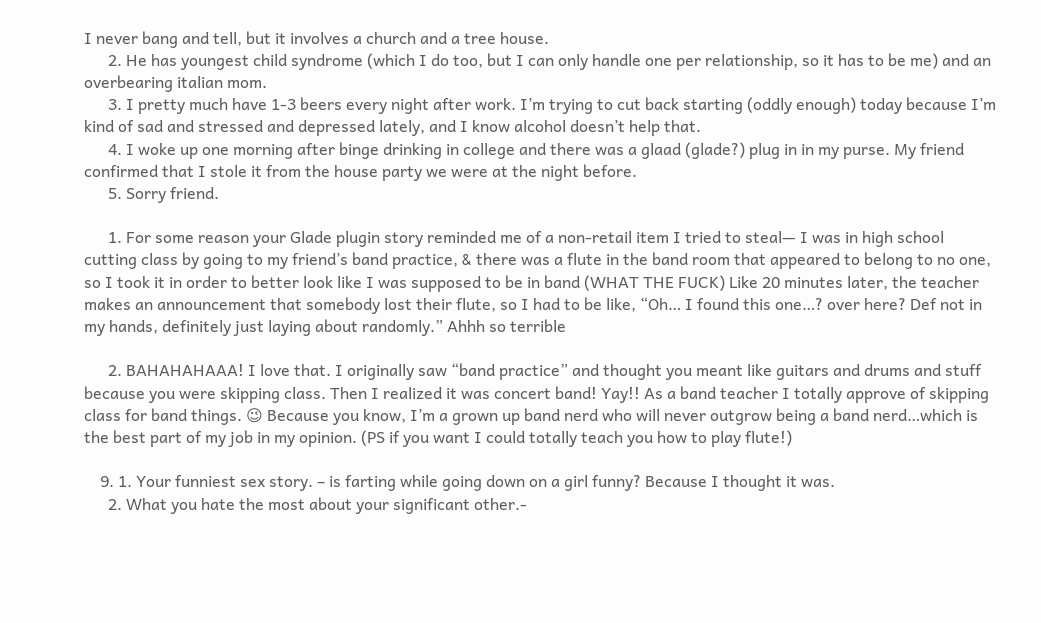I never bang and tell, but it involves a church and a tree house.
      2. He has youngest child syndrome (which I do too, but I can only handle one per relationship, so it has to be me) and an overbearing italian mom.
      3. I pretty much have 1-3 beers every night after work. I’m trying to cut back starting (oddly enough) today because I’m kind of sad and stressed and depressed lately, and I know alcohol doesn’t help that.
      4. I woke up one morning after binge drinking in college and there was a glaad (glade?) plug in in my purse. My friend confirmed that I stole it from the house party we were at the night before.
      5. Sorry friend.

      1. For some reason your Glade plugin story reminded me of a non-retail item I tried to steal— I was in high school cutting class by going to my friend’s band practice, & there was a flute in the band room that appeared to belong to no one, so I took it in order to better look like I was supposed to be in band (WHAT THE FUCK) Like 20 minutes later, the teacher makes an announcement that somebody lost their flute, so I had to be like, “Oh… I found this one…? over here? Def not in my hands, definitely just laying about randomly.” Ahhh so terrible

      2. BAHAHAHAAA! I love that. I originally saw “band practice” and thought you meant like guitars and drums and stuff because you were skipping class. Then I realized it was concert band! Yay!! As a band teacher I totally approve of skipping class for band things. 😉 Because you know, I’m a grown up band nerd who will never outgrow being a band nerd…which is the best part of my job in my opinion. (PS if you want I could totally teach you how to play flute!)

    9. 1. Your funniest sex story. – is farting while going down on a girl funny? Because I thought it was.
      2. What you hate the most about your significant other.-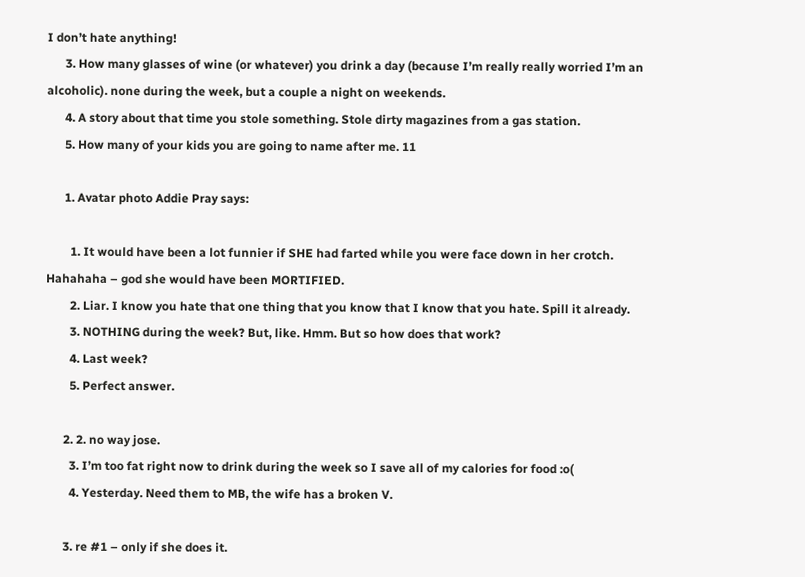I don’t hate anything!
      3. How many glasses of wine (or whatever) you drink a day (because I’m really really worried I’m an alcoholic). none during the week, but a couple a night on weekends.
      4. A story about that time you stole something. Stole dirty magazines from a gas station.
      5. How many of your kids you are going to name after me. 11

      1. Avatar photo Addie Pray says:

        1. It would have been a lot funnier if SHE had farted while you were face down in her crotch. Hahahaha – god she would have been MORTIFIED.
        2. Liar. I know you hate that one thing that you know that I know that you hate. Spill it already.
        3. NOTHING during the week? But, like. Hmm. But so how does that work?
        4. Last week?
        5. Perfect answer.

      2. 2. no way jose.
        3. I’m too fat right now to drink during the week so I save all of my calories for food :o(
        4. Yesterday. Need them to MB, the wife has a broken V.

      3. re #1 – only if she does it.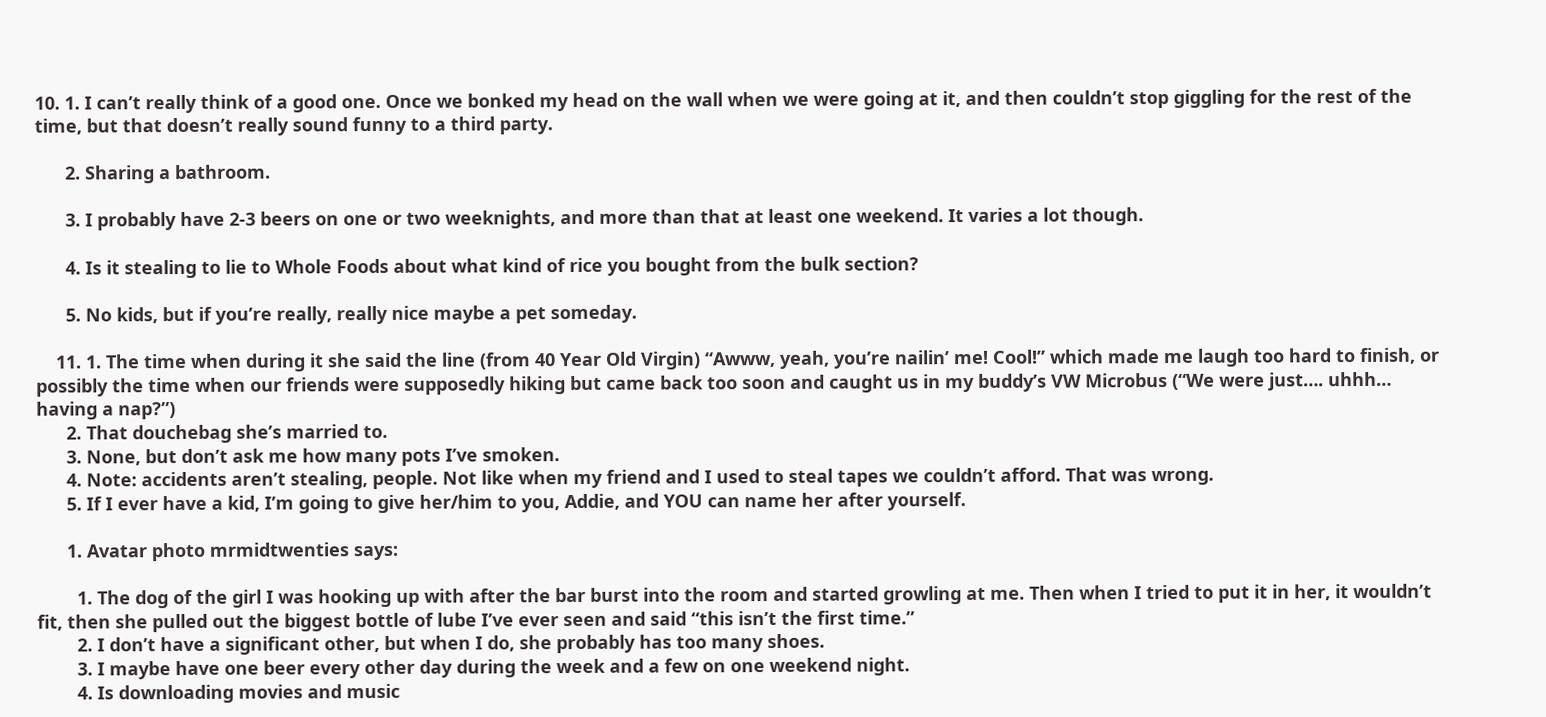10. 1. I can’t really think of a good one. Once we bonked my head on the wall when we were going at it, and then couldn’t stop giggling for the rest of the time, but that doesn’t really sound funny to a third party.

      2. Sharing a bathroom.

      3. I probably have 2-3 beers on one or two weeknights, and more than that at least one weekend. It varies a lot though.

      4. Is it stealing to lie to Whole Foods about what kind of rice you bought from the bulk section?

      5. No kids, but if you’re really, really nice maybe a pet someday.

    11. 1. The time when during it she said the line (from 40 Year Old Virgin) “Awww, yeah, you’re nailin’ me! Cool!” which made me laugh too hard to finish, or possibly the time when our friends were supposedly hiking but came back too soon and caught us in my buddy’s VW Microbus (“We were just…. uhhh… having a nap?”)
      2. That douchebag she’s married to.
      3. None, but don’t ask me how many pots I’ve smoken.
      4. Note: accidents aren’t stealing, people. Not like when my friend and I used to steal tapes we couldn’t afford. That was wrong.
      5. If I ever have a kid, I’m going to give her/him to you, Addie, and YOU can name her after yourself.

      1. Avatar photo mrmidtwenties says:

        1. The dog of the girl I was hooking up with after the bar burst into the room and started growling at me. Then when I tried to put it in her, it wouldn’t fit, then she pulled out the biggest bottle of lube I’ve ever seen and said “this isn’t the first time.”
        2. I don’t have a significant other, but when I do, she probably has too many shoes.
        3. I maybe have one beer every other day during the week and a few on one weekend night.
        4. Is downloading movies and music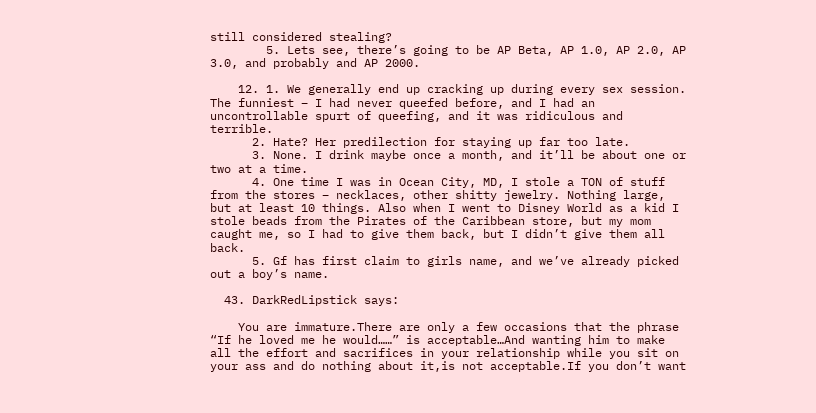still considered stealing?
        5. Lets see, there’s going to be AP Beta, AP 1.0, AP 2.0, AP 3.0, and probably and AP 2000.

    12. 1. We generally end up cracking up during every sex session. The funniest – I had never queefed before, and I had an uncontrollable spurt of queefing, and it was ridiculous and terrible.
      2. Hate? Her predilection for staying up far too late.
      3. None. I drink maybe once a month, and it’ll be about one or two at a time.
      4. One time I was in Ocean City, MD, I stole a TON of stuff from the stores – necklaces, other shitty jewelry. Nothing large, but at least 10 things. Also when I went to Disney World as a kid I stole beads from the Pirates of the Caribbean store, but my mom caught me, so I had to give them back, but I didn’t give them all back.
      5. Gf has first claim to girls name, and we’ve already picked out a boy’s name.

  43. DarkRedLipstick says:

    You are immature.There are only a few occasions that the phrase “If he loved me he would……” is acceptable…And wanting him to make all the effort and sacrifices in your relationship while you sit on your ass and do nothing about it,is not acceptable.If you don’t want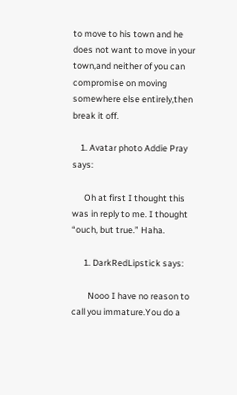to move to his town and he does not want to move in your town,and neither of you can compromise on moving somewhere else entirely,then break it off.

    1. Avatar photo Addie Pray says:

      Oh at first I thought this was in reply to me. I thought “ouch, but true.” Haha.

      1. DarkRedLipstick says:

        Nooo I have no reason to call you immature.You do a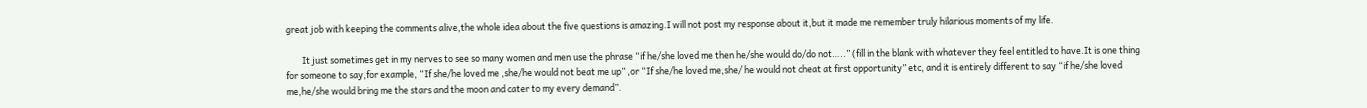great job with keeping the comments alive,the whole idea about the five questions is amazing.I will not post my response about it,but it made me remember truly hilarious moments of my life.

        It just sometimes get in my nerves to see so many women and men use the phrase “if he/she loved me then he/she would do/do not…..” (fill in the blank with whatever they feel entitled to have.It is one thing for someone to say,for example, “If she/he loved me ,she/he would not beat me up” ,or “If she/he loved me,she/ he would not cheat at first opportunity” etc, and it is entirely different to say “if he/she loved me,he/she would bring me the stars and the moon and cater to my every demand”.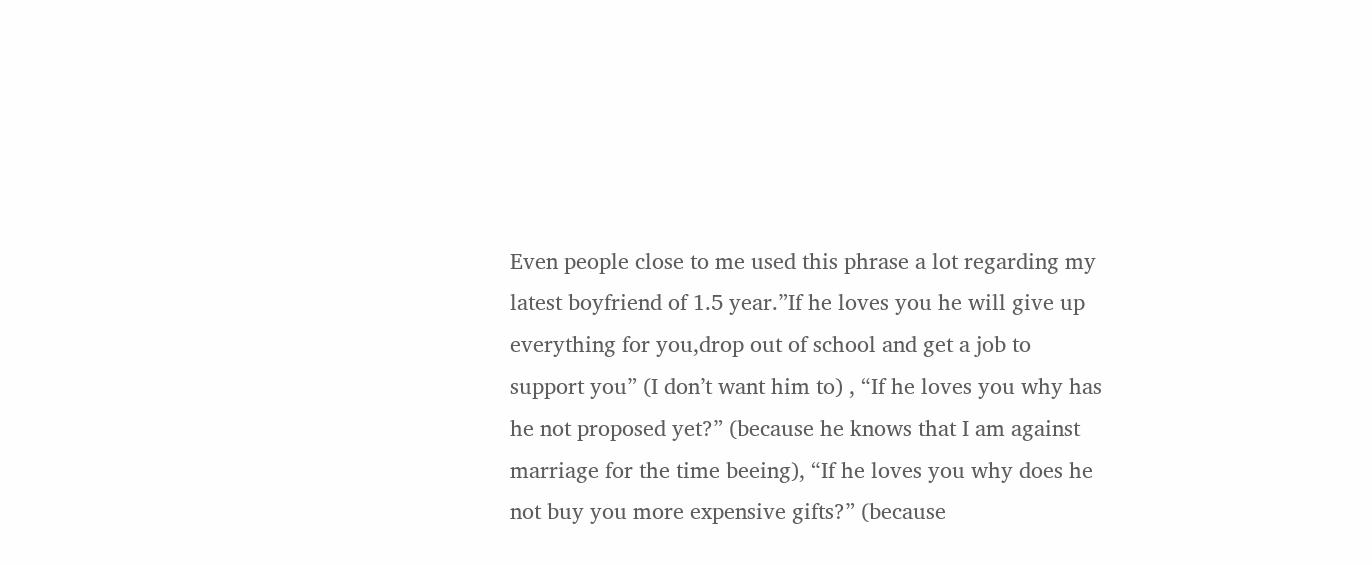Even people close to me used this phrase a lot regarding my latest boyfriend of 1.5 year.”If he loves you he will give up everything for you,drop out of school and get a job to support you” (I don’t want him to) , “If he loves you why has he not proposed yet?” (because he knows that I am against marriage for the time beeing), “If he loves you why does he not buy you more expensive gifts?” (because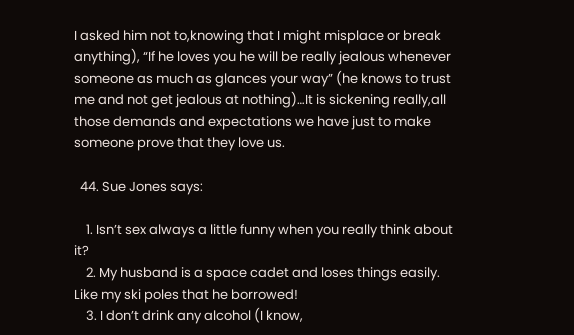I asked him not to,knowing that I might misplace or break anything), “If he loves you he will be really jealous whenever someone as much as glances your way” (he knows to trust me and not get jealous at nothing)…It is sickening really,all those demands and expectations we have just to make someone prove that they love us.

  44. Sue Jones says:

    1. Isn’t sex always a little funny when you really think about it?
    2. My husband is a space cadet and loses things easily. Like my ski poles that he borrowed!
    3. I don’t drink any alcohol (I know,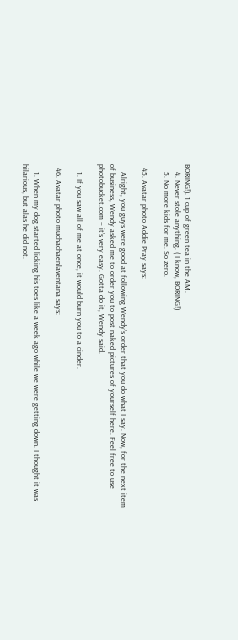BORING!). 1 cup of green tea in the AM.
    4. Never stole anything. ( I know, BORING!)
    5. No more kids for me. So zero.

  45. Avatar photo Addie Pray says:

    Alright, you guys were good at following Wendy’s order that you do what I say. Now, for the next item of business, Wendy asked me to order you to post naked pictures of yourself here. Feel free to use photobucket.com – it’s very easy. Gotta do it, Wendy said.

    1. If you saw all of me at once, it would burn you to a cinder.

  46. Avatar photo muchachaenlaventana says:

    1. When my dog started licking his toes like a week ago while we were getting down. I thought it was hilarious, but alas he did not.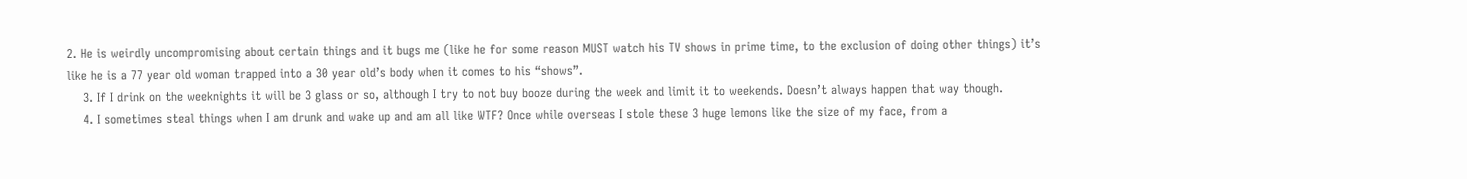2. He is weirdly uncompromising about certain things and it bugs me (like he for some reason MUST watch his TV shows in prime time, to the exclusion of doing other things) it’s like he is a 77 year old woman trapped into a 30 year old’s body when it comes to his “shows”.
    3. If I drink on the weeknights it will be 3 glass or so, although I try to not buy booze during the week and limit it to weekends. Doesn’t always happen that way though.
    4. I sometimes steal things when I am drunk and wake up and am all like WTF? Once while overseas I stole these 3 huge lemons like the size of my face, from a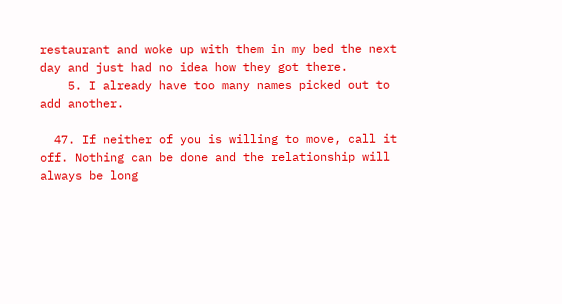restaurant and woke up with them in my bed the next day and just had no idea how they got there.
    5. I already have too many names picked out to add another.

  47. If neither of you is willing to move, call it off. Nothing can be done and the relationship will always be long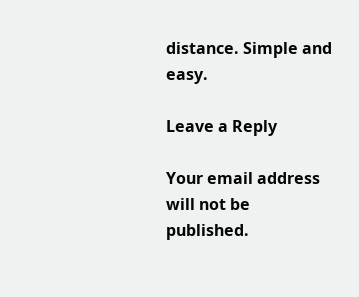distance. Simple and easy.

Leave a Reply

Your email address will not be published.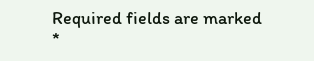Required fields are marked *